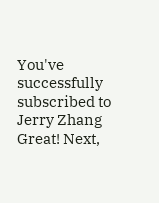You've successfully subscribed to Jerry Zhang
Great! Next,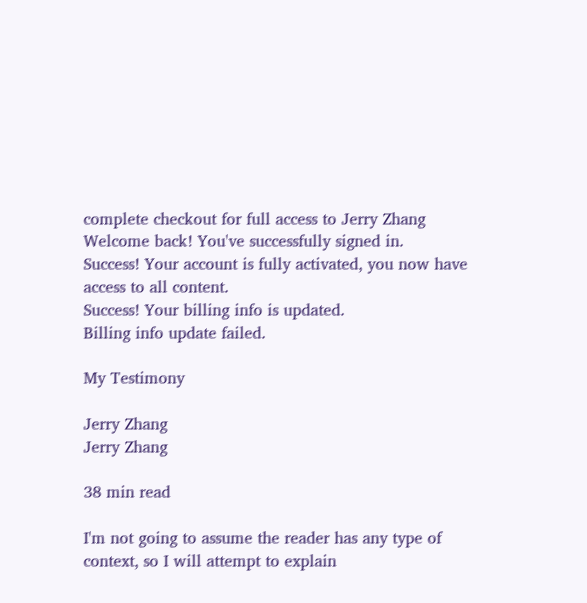complete checkout for full access to Jerry Zhang
Welcome back! You've successfully signed in.
Success! Your account is fully activated, you now have access to all content.
Success! Your billing info is updated.
Billing info update failed.

My Testimony

Jerry Zhang
Jerry Zhang

38 min read

I'm not going to assume the reader has any type of context, so I will attempt to explain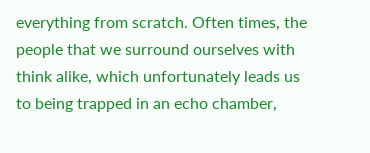everything from scratch. Often times, the people that we surround ourselves with think alike, which unfortunately leads us to being trapped in an echo chamber,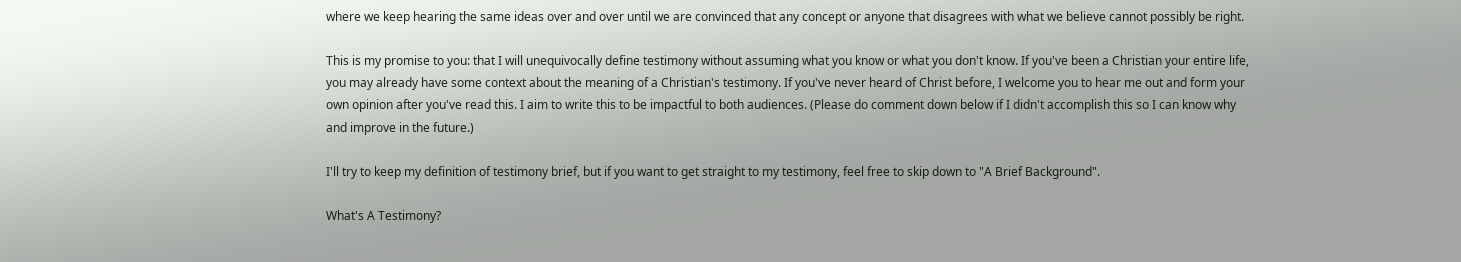where we keep hearing the same ideas over and over until we are convinced that any concept or anyone that disagrees with what we believe cannot possibly be right.

This is my promise to you: that I will unequivocally define testimony without assuming what you know or what you don't know. If you've been a Christian your entire life, you may already have some context about the meaning of a Christian's testimony. If you've never heard of Christ before, I welcome you to hear me out and form your own opinion after you've read this. I aim to write this to be impactful to both audiences. (Please do comment down below if I didn't accomplish this so I can know why and improve in the future.)

I'll try to keep my definition of testimony brief, but if you want to get straight to my testimony, feel free to skip down to "A Brief Background".

What's A Testimony?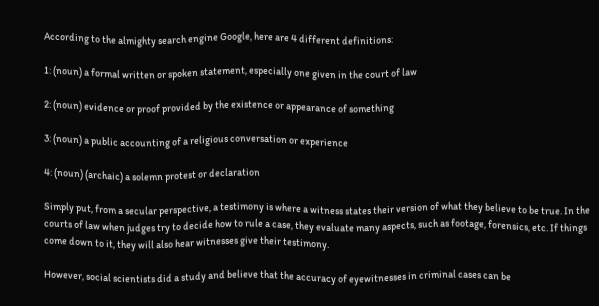According to the almighty search engine Google, here are 4 different definitions:

1: (noun) a formal written or spoken statement, especially one given in the court of law

2: (noun) evidence or proof provided by the existence or appearance of something

3: (noun) a public accounting of a religious conversation or experience

4: (noun) (archaic) a solemn protest or declaration

Simply put, from a secular perspective, a testimony is where a witness states their version of what they believe to be true. In the courts of law when judges try to decide how to rule a case, they evaluate many aspects, such as footage, forensics, etc. If things come down to it, they will also hear witnesses give their testimony.

However, social scientists did a study and believe that the accuracy of eyewitnesses in criminal cases can be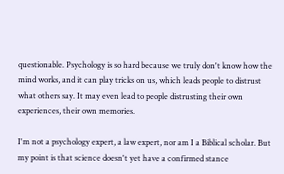questionable. Psychology is so hard because we truly don't know how the mind works, and it can play tricks on us, which leads people to distrust what others say. It may even lead to people distrusting their own experiences, their own memories.

I'm not a psychology expert, a law expert, nor am I a Biblical scholar. But my point is that science doesn't yet have a confirmed stance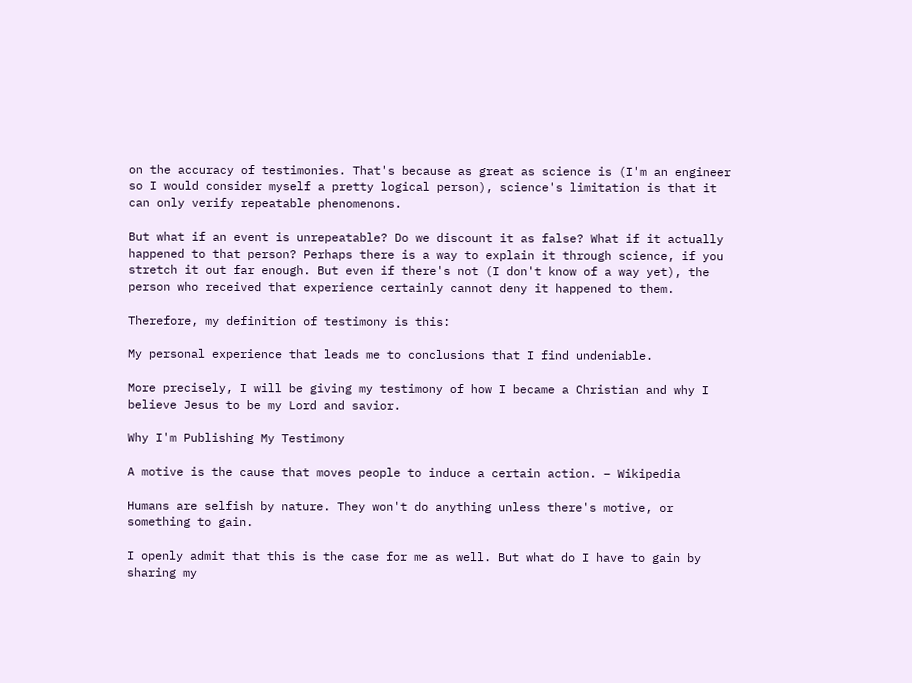on the accuracy of testimonies. That's because as great as science is (I'm an engineer so I would consider myself a pretty logical person), science's limitation is that it can only verify repeatable phenomenons.

But what if an event is unrepeatable? Do we discount it as false? What if it actually happened to that person? Perhaps there is a way to explain it through science, if you stretch it out far enough. But even if there's not (I don't know of a way yet), the person who received that experience certainly cannot deny it happened to them.

Therefore, my definition of testimony is this:

My personal experience that leads me to conclusions that I find undeniable.

More precisely, I will be giving my testimony of how I became a Christian and why I believe Jesus to be my Lord and savior.

Why I'm Publishing My Testimony

A motive is the cause that moves people to induce a certain action. – Wikipedia

Humans are selfish by nature. They won't do anything unless there's motive, or something to gain.

I openly admit that this is the case for me as well. But what do I have to gain by sharing my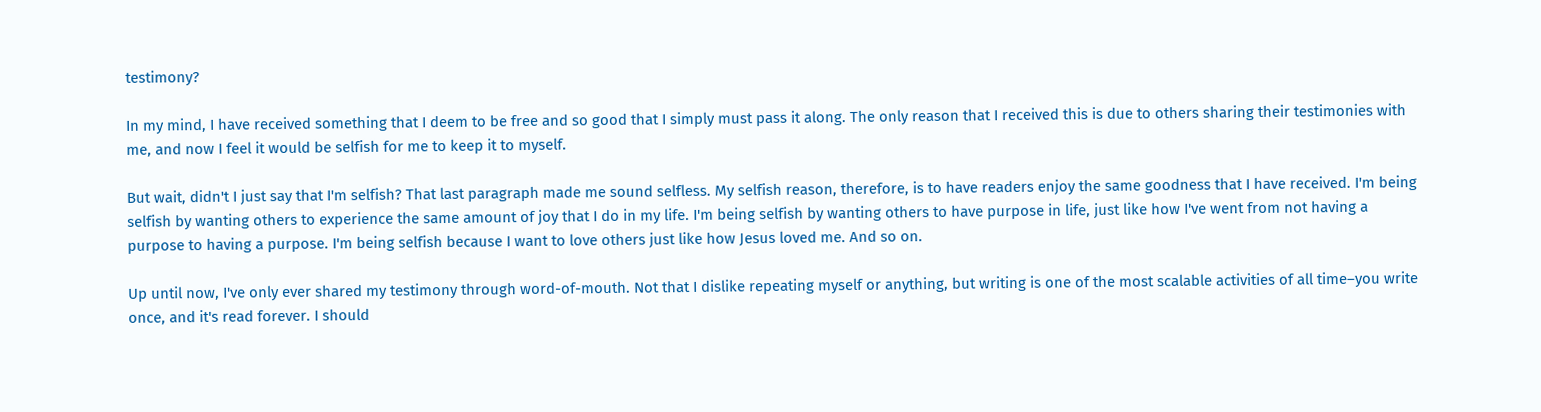testimony?

In my mind, I have received something that I deem to be free and so good that I simply must pass it along. The only reason that I received this is due to others sharing their testimonies with me, and now I feel it would be selfish for me to keep it to myself.

But wait, didn't I just say that I'm selfish? That last paragraph made me sound selfless. My selfish reason, therefore, is to have readers enjoy the same goodness that I have received. I'm being selfish by wanting others to experience the same amount of joy that I do in my life. I'm being selfish by wanting others to have purpose in life, just like how I've went from not having a purpose to having a purpose. I'm being selfish because I want to love others just like how Jesus loved me. And so on.

Up until now, I've only ever shared my testimony through word-of-mouth. Not that I dislike repeating myself or anything, but writing is one of the most scalable activities of all time–you write once, and it's read forever. I should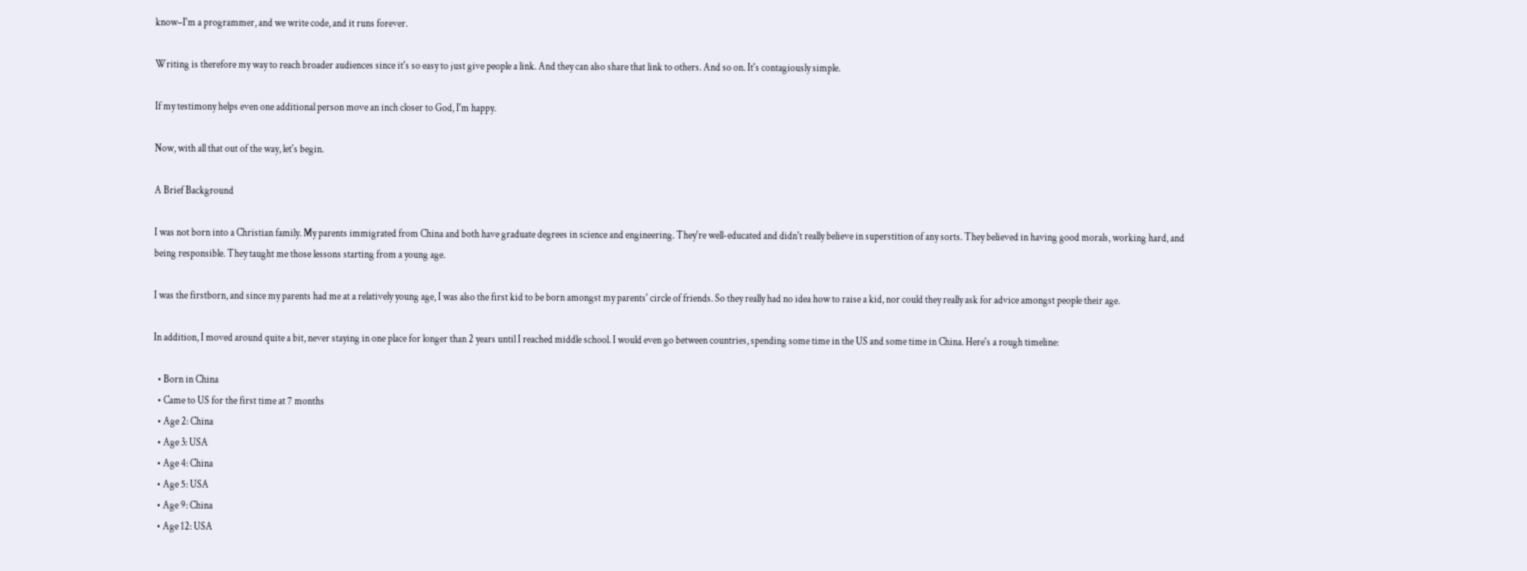know–I'm a programmer, and we write code, and it runs forever.

Writing is therefore my way to reach broader audiences since it's so easy to just give people a link. And they can also share that link to others. And so on. It's contagiously simple.

If my testimony helps even one additional person move an inch closer to God, I'm happy.

Now, with all that out of the way, let's begin.

A Brief Background

I was not born into a Christian family. My parents immigrated from China and both have graduate degrees in science and engineering. They're well-educated and didn't really believe in superstition of any sorts. They believed in having good morals, working hard, and being responsible. They taught me those lessons starting from a young age.

I was the firstborn, and since my parents had me at a relatively young age, I was also the first kid to be born amongst my parents' circle of friends. So they really had no idea how to raise a kid, nor could they really ask for advice amongst people their age.

In addition, I moved around quite a bit, never staying in one place for longer than 2 years until I reached middle school. I would even go between countries, spending some time in the US and some time in China. Here's a rough timeline:

  • Born in China
  • Came to US for the first time at 7 months
  • Age 2: China
  • Age 3: USA
  • Age 4: China
  • Age 5: USA
  • Age 9: China
  • Age 12: USA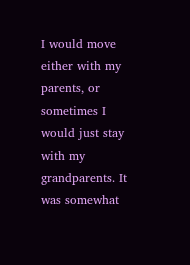I would move either with my parents, or sometimes I would just stay with my grandparents. It was somewhat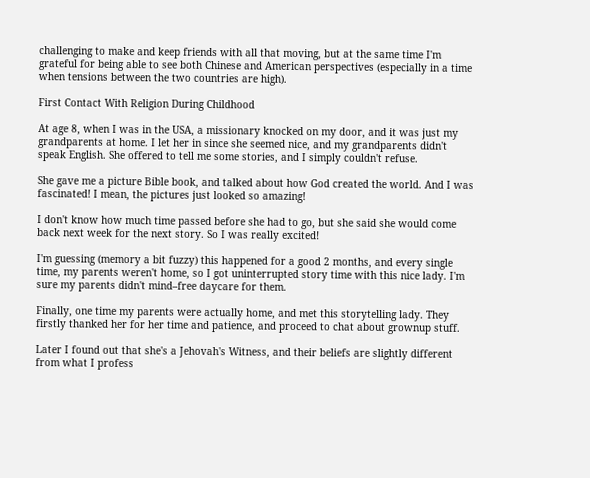challenging to make and keep friends with all that moving, but at the same time I'm grateful for being able to see both Chinese and American perspectives (especially in a time when tensions between the two countries are high).

First Contact With Religion During Childhood

At age 8, when I was in the USA, a missionary knocked on my door, and it was just my grandparents at home. I let her in since she seemed nice, and my grandparents didn't speak English. She offered to tell me some stories, and I simply couldn't refuse.

She gave me a picture Bible book, and talked about how God created the world. And I was fascinated! I mean, the pictures just looked so amazing!

I don't know how much time passed before she had to go, but she said she would come back next week for the next story. So I was really excited!

I'm guessing (memory a bit fuzzy) this happened for a good 2 months, and every single time, my parents weren't home, so I got uninterrupted story time with this nice lady. I'm sure my parents didn't mind–free daycare for them.

Finally, one time my parents were actually home, and met this storytelling lady. They firstly thanked her for her time and patience, and proceed to chat about grownup stuff.

Later I found out that she's a Jehovah's Witness, and their beliefs are slightly different from what I profess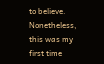to believe. Nonetheless, this was my first time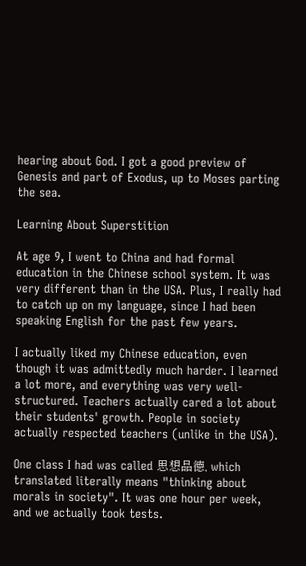hearing about God. I got a good preview of Genesis and part of Exodus, up to Moses parting the sea.

Learning About Superstition

At age 9, I went to China and had formal education in the Chinese school system. It was very different than in the USA. Plus, I really had to catch up on my language, since I had been speaking English for the past few years.

I actually liked my Chinese education, even though it was admittedly much harder. I learned a lot more, and everything was very well-structured. Teachers actually cared a lot about their students' growth. People in society actually respected teachers (unlike in the USA).

One class I had was called 思想品德, which translated literally means "thinking about morals in society". It was one hour per week, and we actually took tests.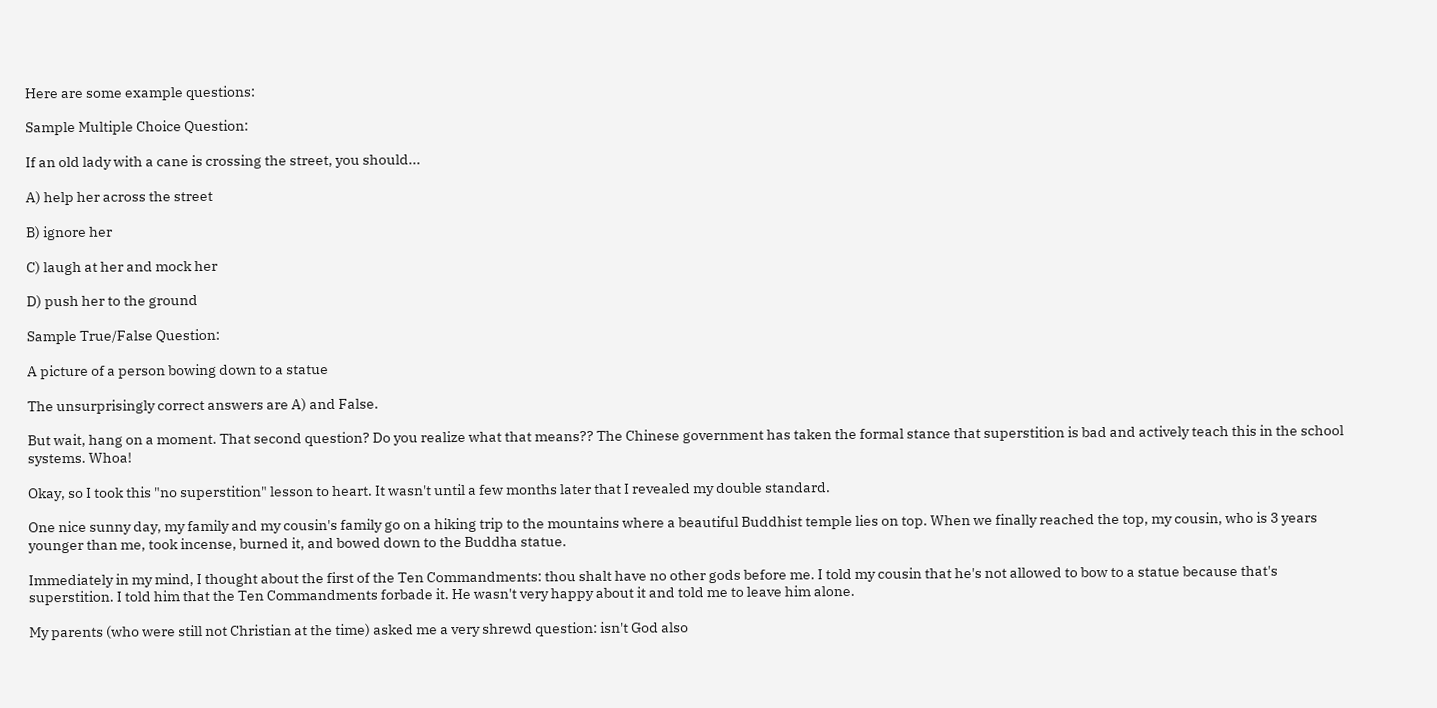Here are some example questions:

Sample Multiple Choice Question:

If an old lady with a cane is crossing the street, you should...

A) help her across the street

B) ignore her

C) laugh at her and mock her

D) push her to the ground

Sample True/False Question:

A picture of a person bowing down to a statue

The unsurprisingly correct answers are A) and False.

But wait, hang on a moment. That second question? Do you realize what that means?? The Chinese government has taken the formal stance that superstition is bad and actively teach this in the school systems. Whoa!

Okay, so I took this "no superstition" lesson to heart. It wasn't until a few months later that I revealed my double standard.

One nice sunny day, my family and my cousin's family go on a hiking trip to the mountains where a beautiful Buddhist temple lies on top. When we finally reached the top, my cousin, who is 3 years younger than me, took incense, burned it, and bowed down to the Buddha statue.

Immediately in my mind, I thought about the first of the Ten Commandments: thou shalt have no other gods before me. I told my cousin that he's not allowed to bow to a statue because that's superstition. I told him that the Ten Commandments forbade it. He wasn't very happy about it and told me to leave him alone.

My parents (who were still not Christian at the time) asked me a very shrewd question: isn't God also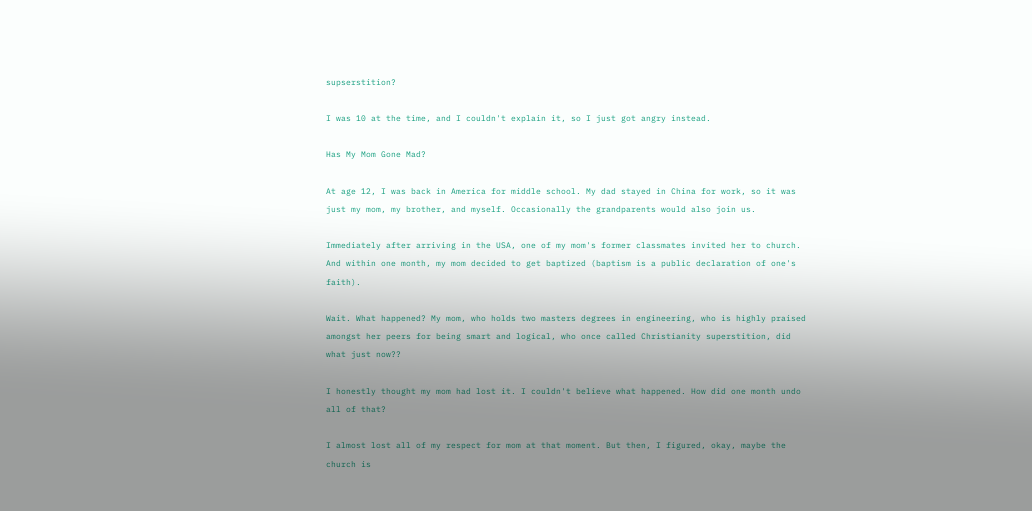supserstition?

I was 10 at the time, and I couldn't explain it, so I just got angry instead.

Has My Mom Gone Mad?

At age 12, I was back in America for middle school. My dad stayed in China for work, so it was just my mom, my brother, and myself. Occasionally the grandparents would also join us.

Immediately after arriving in the USA, one of my mom's former classmates invited her to church. And within one month, my mom decided to get baptized (baptism is a public declaration of one's faith).

Wait. What happened? My mom, who holds two masters degrees in engineering, who is highly praised amongst her peers for being smart and logical, who once called Christianity superstition, did what just now??

I honestly thought my mom had lost it. I couldn't believe what happened. How did one month undo all of that?

I almost lost all of my respect for mom at that moment. But then, I figured, okay, maybe the church is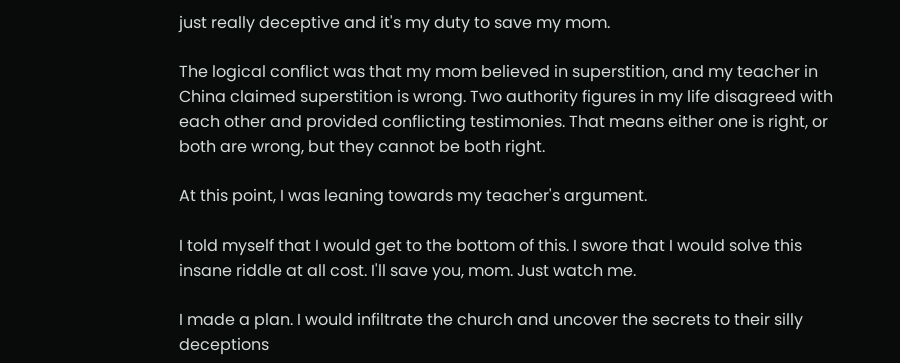just really deceptive and it's my duty to save my mom.

The logical conflict was that my mom believed in superstition, and my teacher in China claimed superstition is wrong. Two authority figures in my life disagreed with each other and provided conflicting testimonies. That means either one is right, or both are wrong, but they cannot be both right.

At this point, I was leaning towards my teacher's argument.

I told myself that I would get to the bottom of this. I swore that I would solve this insane riddle at all cost. I'll save you, mom. Just watch me.

I made a plan. I would infiltrate the church and uncover the secrets to their silly deceptions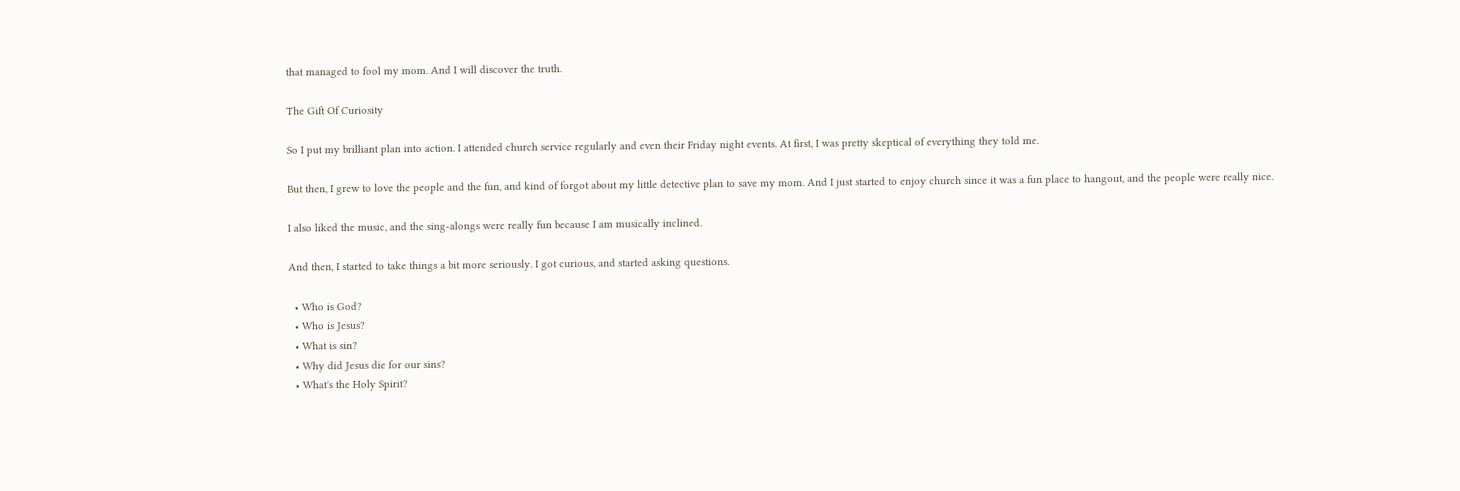that managed to fool my mom. And I will discover the truth.

The Gift Of Curiosity

So I put my brilliant plan into action. I attended church service regularly and even their Friday night events. At first, I was pretty skeptical of everything they told me.

But then, I grew to love the people and the fun, and kind of forgot about my little detective plan to save my mom. And I just started to enjoy church since it was a fun place to hangout, and the people were really nice.

I also liked the music, and the sing-alongs were really fun because I am musically inclined.

And then, I started to take things a bit more seriously. I got curious, and started asking questions.

  • Who is God?
  • Who is Jesus?
  • What is sin?
  • Why did Jesus die for our sins?
  • What's the Holy Spirit?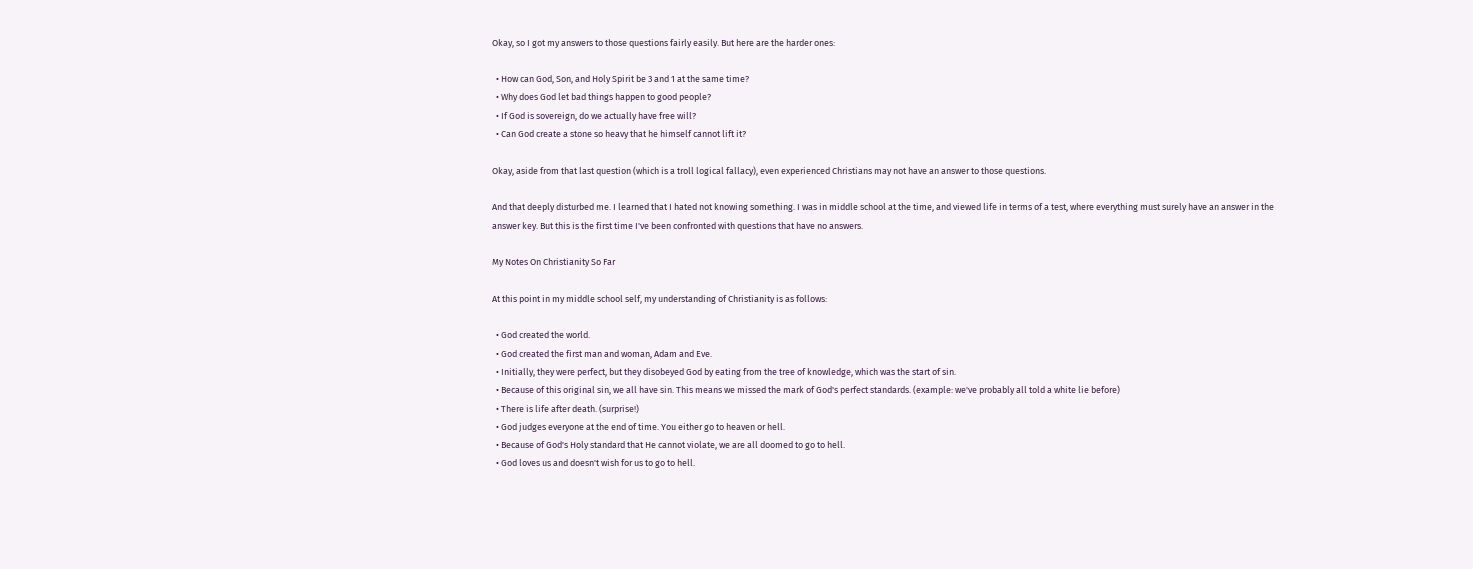Okay, so I got my answers to those questions fairly easily. But here are the harder ones:

  • How can God, Son, and Holy Spirit be 3 and 1 at the same time?
  • Why does God let bad things happen to good people?
  • If God is sovereign, do we actually have free will?
  • Can God create a stone so heavy that he himself cannot lift it?

Okay, aside from that last question (which is a troll logical fallacy), even experienced Christians may not have an answer to those questions.

And that deeply disturbed me. I learned that I hated not knowing something. I was in middle school at the time, and viewed life in terms of a test, where everything must surely have an answer in the answer key. But this is the first time I've been confronted with questions that have no answers.

My Notes On Christianity So Far

At this point in my middle school self, my understanding of Christianity is as follows:

  • God created the world.
  • God created the first man and woman, Adam and Eve.
  • Initially, they were perfect, but they disobeyed God by eating from the tree of knowledge, which was the start of sin.
  • Because of this original sin, we all have sin. This means we missed the mark of God's perfect standards. (example: we've probably all told a white lie before)
  • There is life after death. (surprise!)
  • God judges everyone at the end of time. You either go to heaven or hell.
  • Because of God's Holy standard that He cannot violate, we are all doomed to go to hell.
  • God loves us and doesn't wish for us to go to hell.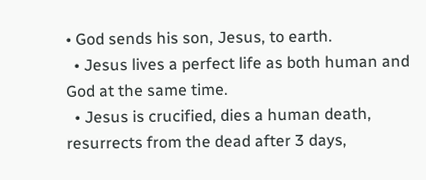• God sends his son, Jesus, to earth.
  • Jesus lives a perfect life as both human and God at the same time.
  • Jesus is crucified, dies a human death, resurrects from the dead after 3 days,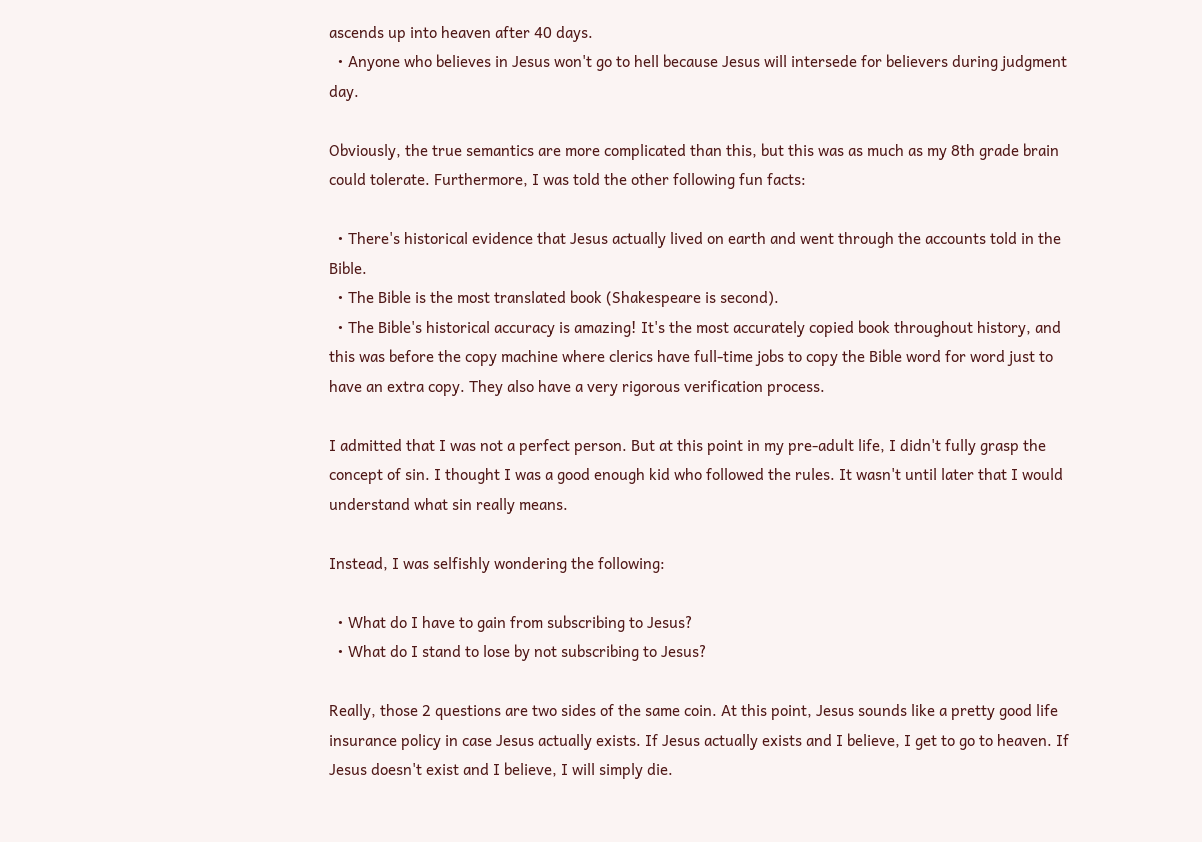ascends up into heaven after 40 days.
  • Anyone who believes in Jesus won't go to hell because Jesus will intersede for believers during judgment day.

Obviously, the true semantics are more complicated than this, but this was as much as my 8th grade brain could tolerate. Furthermore, I was told the other following fun facts:

  • There's historical evidence that Jesus actually lived on earth and went through the accounts told in the Bible.
  • The Bible is the most translated book (Shakespeare is second).
  • The Bible's historical accuracy is amazing! It's the most accurately copied book throughout history, and this was before the copy machine where clerics have full-time jobs to copy the Bible word for word just to have an extra copy. They also have a very rigorous verification process.

I admitted that I was not a perfect person. But at this point in my pre-adult life, I didn't fully grasp the concept of sin. I thought I was a good enough kid who followed the rules. It wasn't until later that I would understand what sin really means.

Instead, I was selfishly wondering the following:

  • What do I have to gain from subscribing to Jesus?
  • What do I stand to lose by not subscribing to Jesus?

Really, those 2 questions are two sides of the same coin. At this point, Jesus sounds like a pretty good life insurance policy in case Jesus actually exists. If Jesus actually exists and I believe, I get to go to heaven. If Jesus doesn't exist and I believe, I will simply die.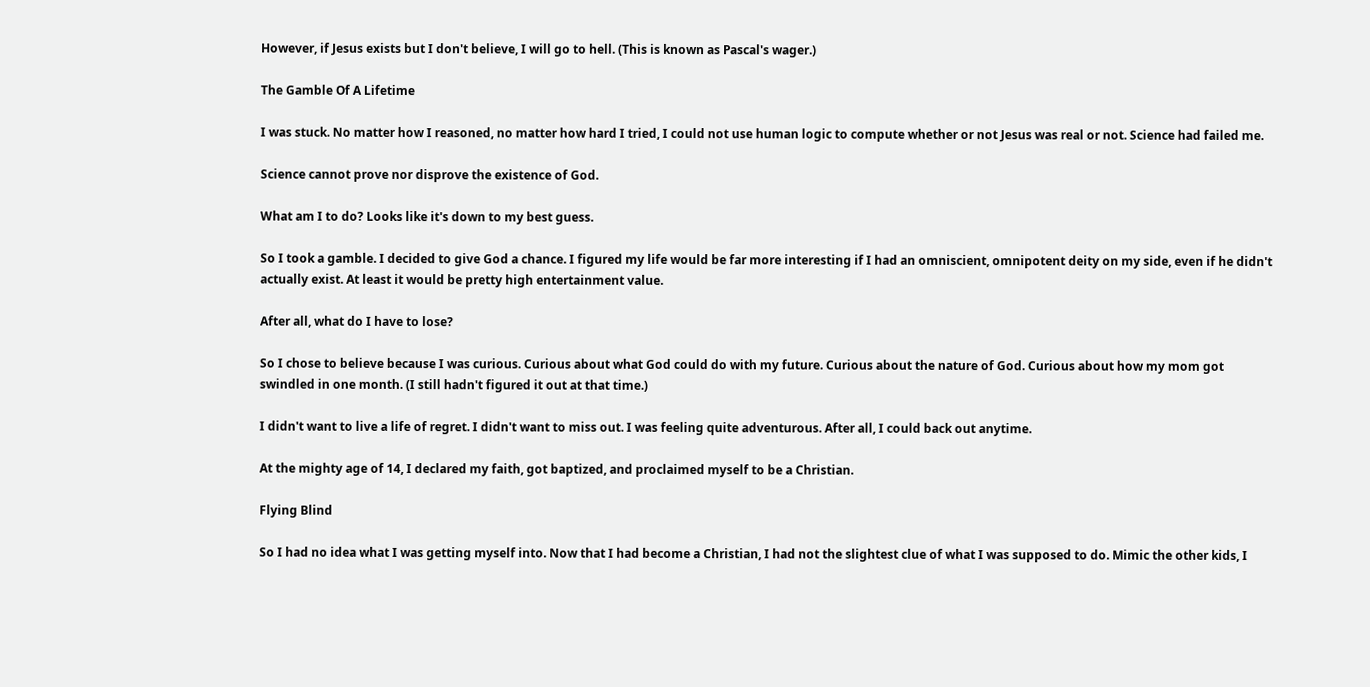However, if Jesus exists but I don't believe, I will go to hell. (This is known as Pascal's wager.)

The Gamble Of A Lifetime

I was stuck. No matter how I reasoned, no matter how hard I tried, I could not use human logic to compute whether or not Jesus was real or not. Science had failed me.

Science cannot prove nor disprove the existence of God.

What am I to do? Looks like it's down to my best guess.

So I took a gamble. I decided to give God a chance. I figured my life would be far more interesting if I had an omniscient, omnipotent deity on my side, even if he didn't actually exist. At least it would be pretty high entertainment value.

After all, what do I have to lose?

So I chose to believe because I was curious. Curious about what God could do with my future. Curious about the nature of God. Curious about how my mom got swindled in one month. (I still hadn't figured it out at that time.)

I didn't want to live a life of regret. I didn't want to miss out. I was feeling quite adventurous. After all, I could back out anytime.

At the mighty age of 14, I declared my faith, got baptized, and proclaimed myself to be a Christian.

Flying Blind

So I had no idea what I was getting myself into. Now that I had become a Christian, I had not the slightest clue of what I was supposed to do. Mimic the other kids, I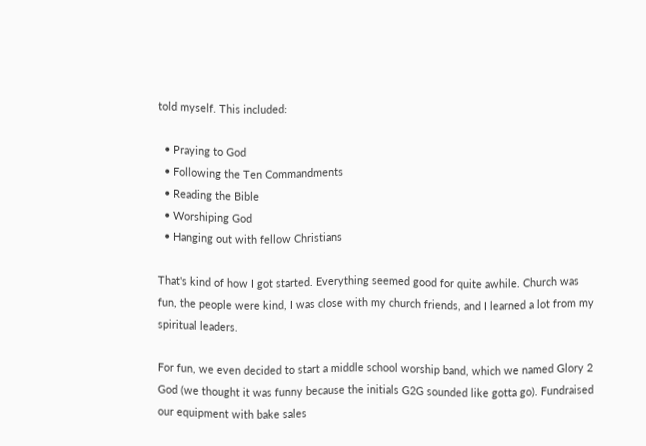told myself. This included:

  • Praying to God
  • Following the Ten Commandments
  • Reading the Bible
  • Worshiping God
  • Hanging out with fellow Christians

That's kind of how I got started. Everything seemed good for quite awhile. Church was fun, the people were kind, I was close with my church friends, and I learned a lot from my spiritual leaders.

For fun, we even decided to start a middle school worship band, which we named Glory 2 God (we thought it was funny because the initials G2G sounded like gotta go). Fundraised our equipment with bake sales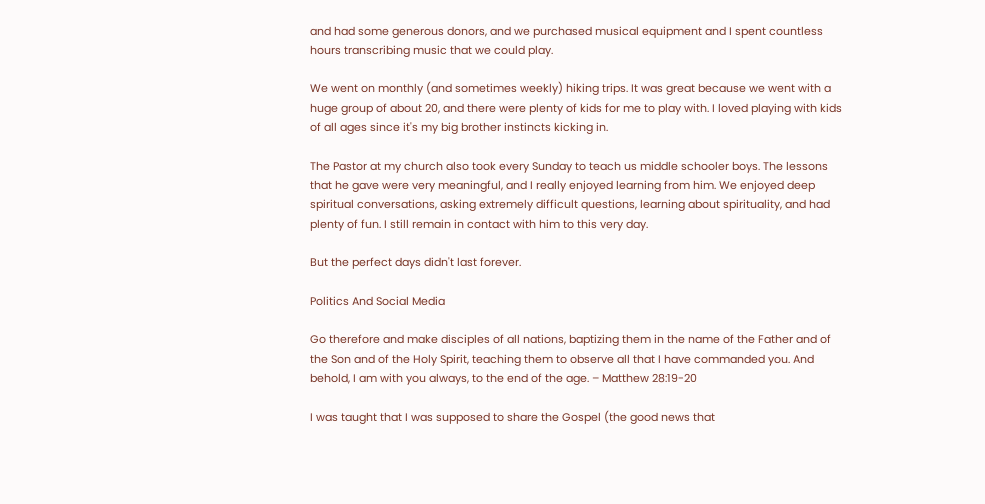and had some generous donors, and we purchased musical equipment and I spent countless hours transcribing music that we could play.

We went on monthly (and sometimes weekly) hiking trips. It was great because we went with a huge group of about 20, and there were plenty of kids for me to play with. I loved playing with kids of all ages since it's my big brother instincts kicking in.

The Pastor at my church also took every Sunday to teach us middle schooler boys. The lessons that he gave were very meaningful, and I really enjoyed learning from him. We enjoyed deep spiritual conversations, asking extremely difficult questions, learning about spirituality, and had plenty of fun. I still remain in contact with him to this very day.

But the perfect days didn't last forever.

Politics And Social Media

Go therefore and make disciples of all nations, baptizing them in the name of the Father and of the Son and of the Holy Spirit, teaching them to observe all that I have commanded you. And behold, I am with you always, to the end of the age. – Matthew 28:19-20

I was taught that I was supposed to share the Gospel (the good news that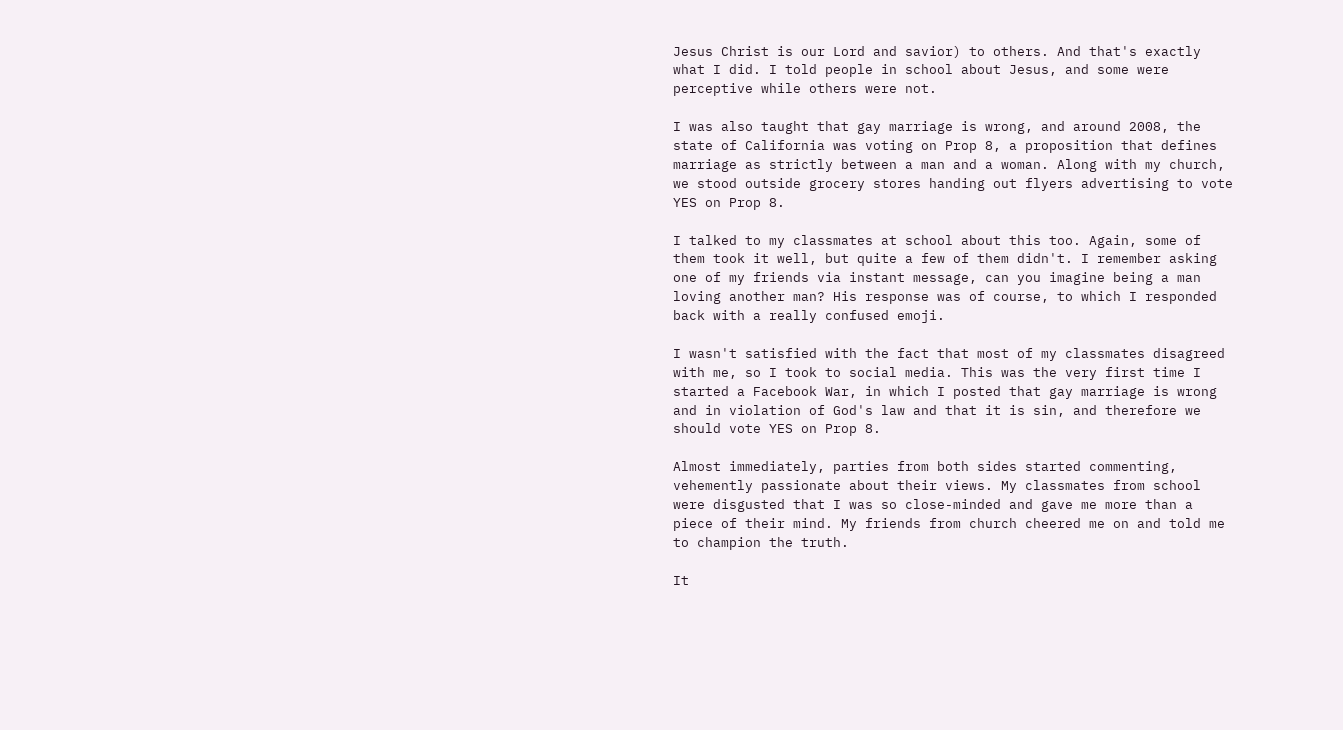Jesus Christ is our Lord and savior) to others. And that's exactly what I did. I told people in school about Jesus, and some were perceptive while others were not.

I was also taught that gay marriage is wrong, and around 2008, the state of California was voting on Prop 8, a proposition that defines marriage as strictly between a man and a woman. Along with my church, we stood outside grocery stores handing out flyers advertising to vote YES on Prop 8.

I talked to my classmates at school about this too. Again, some of them took it well, but quite a few of them didn't. I remember asking one of my friends via instant message, can you imagine being a man loving another man? His response was of course, to which I responded back with a really confused emoji.

I wasn't satisfied with the fact that most of my classmates disagreed with me, so I took to social media. This was the very first time I started a Facebook War, in which I posted that gay marriage is wrong and in violation of God's law and that it is sin, and therefore we should vote YES on Prop 8.

Almost immediately, parties from both sides started commenting, vehemently passionate about their views. My classmates from school were disgusted that I was so close-minded and gave me more than a piece of their mind. My friends from church cheered me on and told me to champion the truth.

It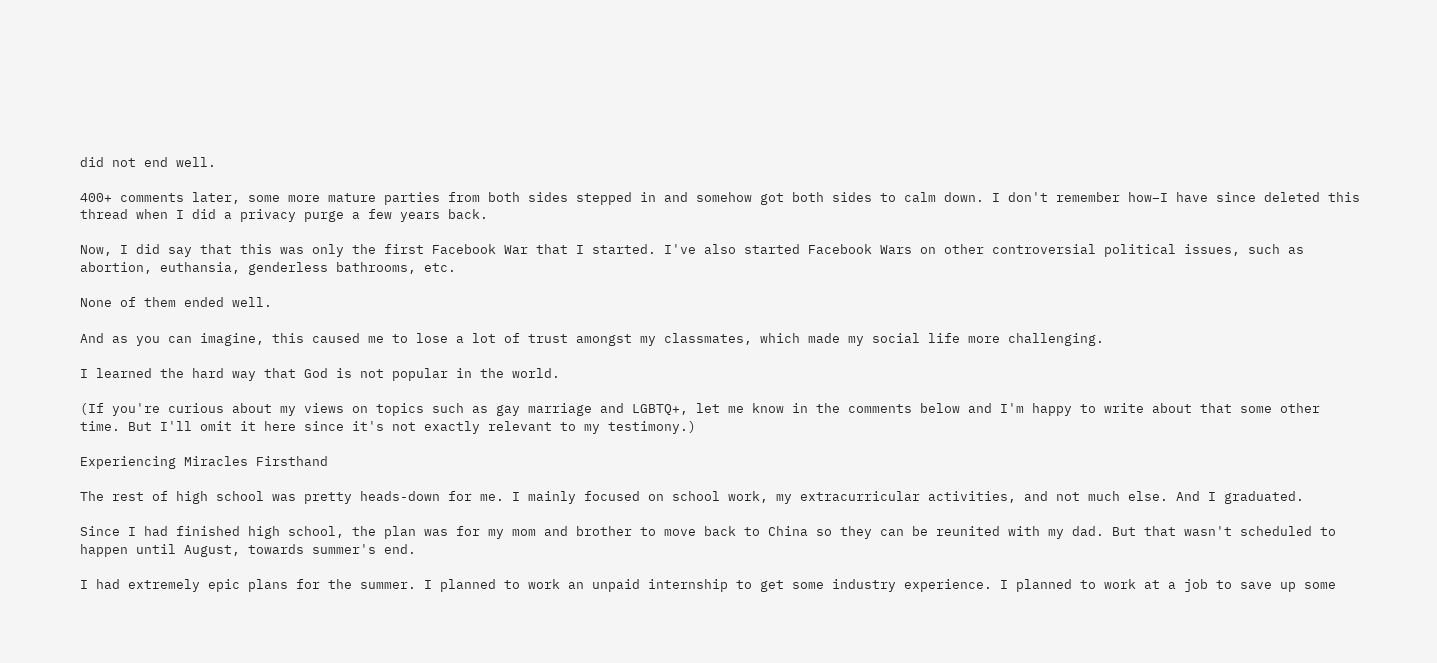did not end well.

400+ comments later, some more mature parties from both sides stepped in and somehow got both sides to calm down. I don't remember how–I have since deleted this thread when I did a privacy purge a few years back.

Now, I did say that this was only the first Facebook War that I started. I've also started Facebook Wars on other controversial political issues, such as abortion, euthansia, genderless bathrooms, etc.

None of them ended well.

And as you can imagine, this caused me to lose a lot of trust amongst my classmates, which made my social life more challenging.

I learned the hard way that God is not popular in the world.

(If you're curious about my views on topics such as gay marriage and LGBTQ+, let me know in the comments below and I'm happy to write about that some other time. But I'll omit it here since it's not exactly relevant to my testimony.)

Experiencing Miracles Firsthand

The rest of high school was pretty heads-down for me. I mainly focused on school work, my extracurricular activities, and not much else. And I graduated.

Since I had finished high school, the plan was for my mom and brother to move back to China so they can be reunited with my dad. But that wasn't scheduled to happen until August, towards summer's end.

I had extremely epic plans for the summer. I planned to work an unpaid internship to get some industry experience. I planned to work at a job to save up some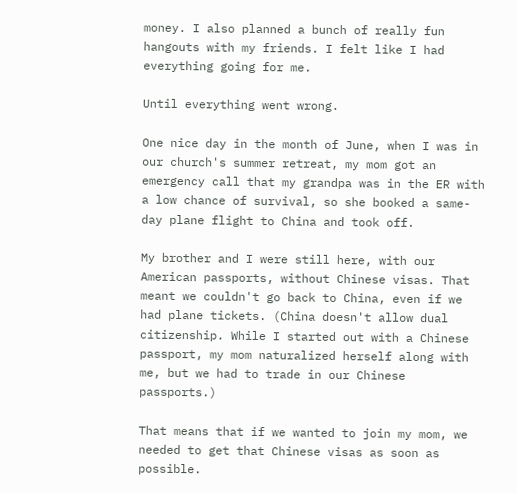money. I also planned a bunch of really fun hangouts with my friends. I felt like I had everything going for me.

Until everything went wrong.

One nice day in the month of June, when I was in our church's summer retreat, my mom got an emergency call that my grandpa was in the ER with a low chance of survival, so she booked a same-day plane flight to China and took off.

My brother and I were still here, with our American passports, without Chinese visas. That meant we couldn't go back to China, even if we had plane tickets. (China doesn't allow dual citizenship. While I started out with a Chinese passport, my mom naturalized herself along with me, but we had to trade in our Chinese passports.)

That means that if we wanted to join my mom, we needed to get that Chinese visas as soon as possible.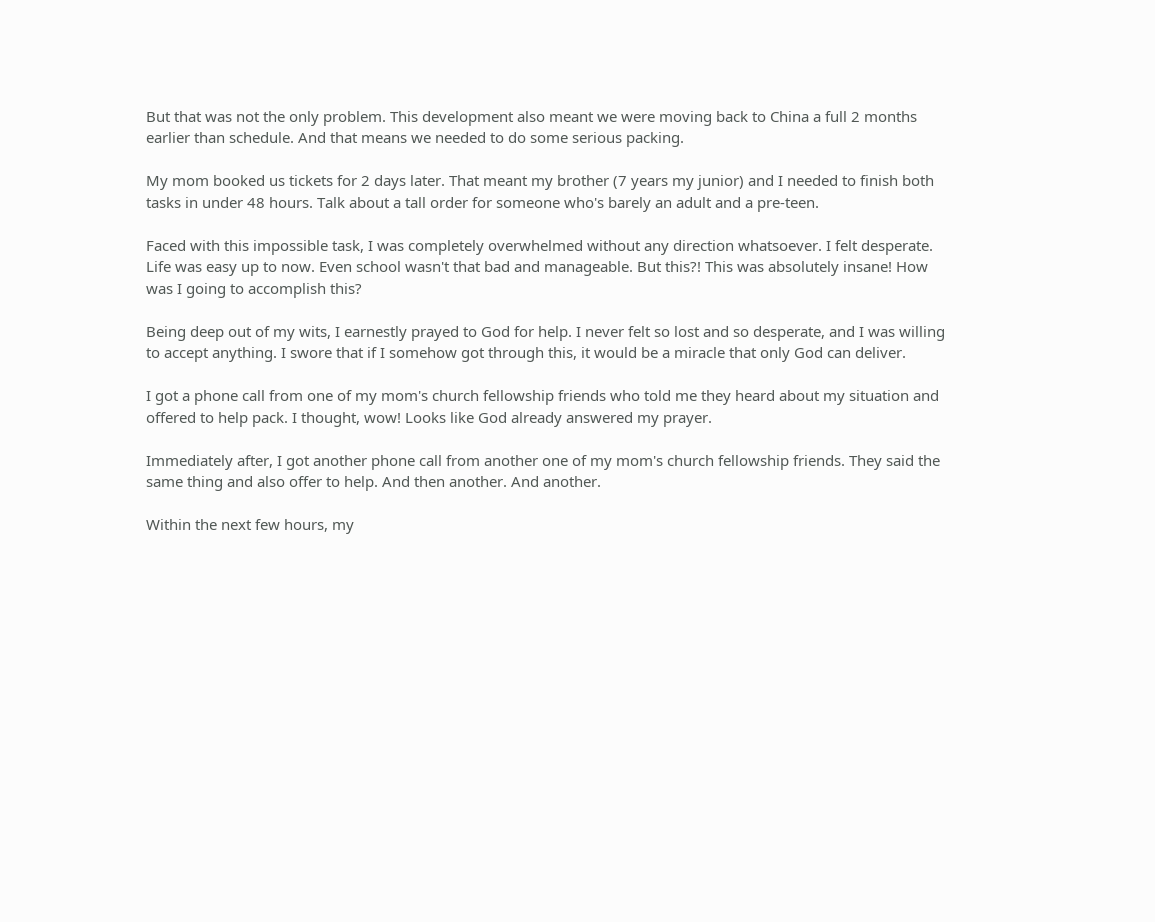But that was not the only problem. This development also meant we were moving back to China a full 2 months earlier than schedule. And that means we needed to do some serious packing.

My mom booked us tickets for 2 days later. That meant my brother (7 years my junior) and I needed to finish both tasks in under 48 hours. Talk about a tall order for someone who's barely an adult and a pre-teen.

Faced with this impossible task, I was completely overwhelmed without any direction whatsoever. I felt desperate. Life was easy up to now. Even school wasn't that bad and manageable. But this?! This was absolutely insane! How was I going to accomplish this?

Being deep out of my wits, I earnestly prayed to God for help. I never felt so lost and so desperate, and I was willing to accept anything. I swore that if I somehow got through this, it would be a miracle that only God can deliver.

I got a phone call from one of my mom's church fellowship friends who told me they heard about my situation and offered to help pack. I thought, wow! Looks like God already answered my prayer.

Immediately after, I got another phone call from another one of my mom's church fellowship friends. They said the same thing and also offer to help. And then another. And another.

Within the next few hours, my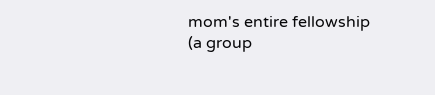mom's entire fellowship (a group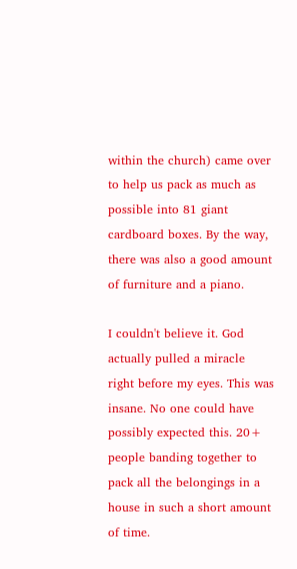within the church) came over to help us pack as much as possible into 81 giant cardboard boxes. By the way, there was also a good amount of furniture and a piano.

I couldn't believe it. God actually pulled a miracle right before my eyes. This was insane. No one could have possibly expected this. 20+ people banding together to pack all the belongings in a house in such a short amount of time.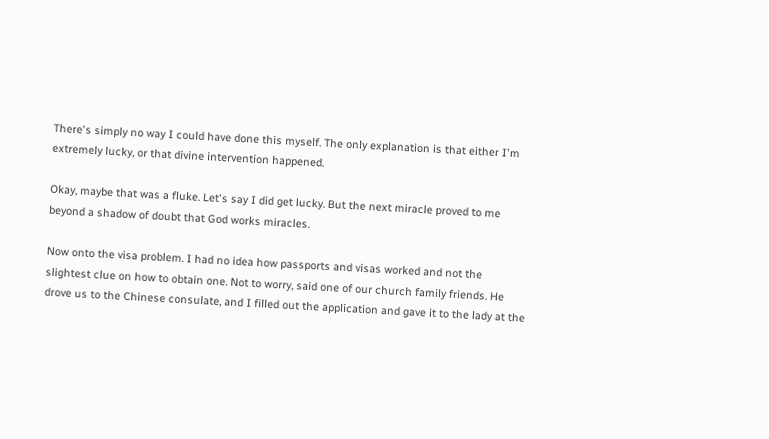There's simply no way I could have done this myself. The only explanation is that either I'm extremely lucky, or that divine intervention happened.

Okay, maybe that was a fluke. Let's say I did get lucky. But the next miracle proved to me beyond a shadow of doubt that God works miracles.

Now onto the visa problem. I had no idea how passports and visas worked and not the slightest clue on how to obtain one. Not to worry, said one of our church family friends. He drove us to the Chinese consulate, and I filled out the application and gave it to the lady at the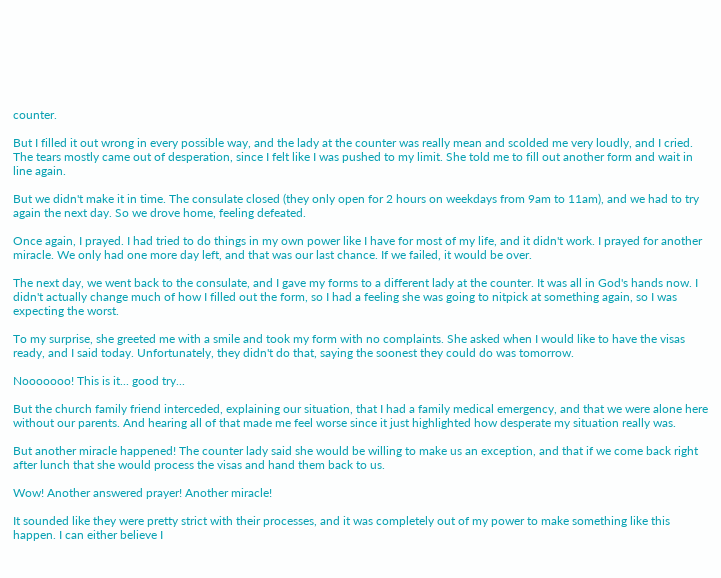counter.

But I filled it out wrong in every possible way, and the lady at the counter was really mean and scolded me very loudly, and I cried. The tears mostly came out of desperation, since I felt like I was pushed to my limit. She told me to fill out another form and wait in line again.

But we didn't make it in time. The consulate closed (they only open for 2 hours on weekdays from 9am to 11am), and we had to try again the next day. So we drove home, feeling defeated.

Once again, I prayed. I had tried to do things in my own power like I have for most of my life, and it didn't work. I prayed for another miracle. We only had one more day left, and that was our last chance. If we failed, it would be over.

The next day, we went back to the consulate, and I gave my forms to a different lady at the counter. It was all in God's hands now. I didn't actually change much of how I filled out the form, so I had a feeling she was going to nitpick at something again, so I was expecting the worst.

To my surprise, she greeted me with a smile and took my form with no complaints. She asked when I would like to have the visas ready, and I said today. Unfortunately, they didn't do that, saying the soonest they could do was tomorrow.

Nooooooo! This is it... good try...

But the church family friend interceded, explaining our situation, that I had a family medical emergency, and that we were alone here without our parents. And hearing all of that made me feel worse since it just highlighted how desperate my situation really was.

But another miracle happened! The counter lady said she would be willing to make us an exception, and that if we come back right after lunch that she would process the visas and hand them back to us.

Wow! Another answered prayer! Another miracle!

It sounded like they were pretty strict with their processes, and it was completely out of my power to make something like this happen. I can either believe I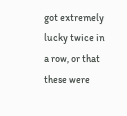got extremely lucky twice in a row, or that these were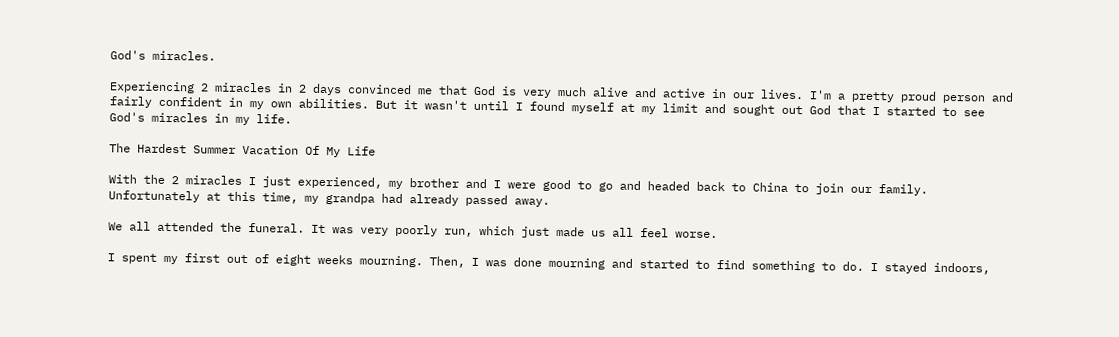God's miracles.

Experiencing 2 miracles in 2 days convinced me that God is very much alive and active in our lives. I'm a pretty proud person and fairly confident in my own abilities. But it wasn't until I found myself at my limit and sought out God that I started to see God's miracles in my life.

The Hardest Summer Vacation Of My Life

With the 2 miracles I just experienced, my brother and I were good to go and headed back to China to join our family. Unfortunately at this time, my grandpa had already passed away.

We all attended the funeral. It was very poorly run, which just made us all feel worse.

I spent my first out of eight weeks mourning. Then, I was done mourning and started to find something to do. I stayed indoors,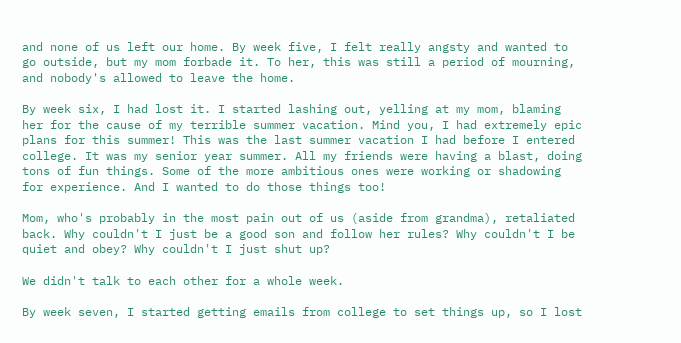and none of us left our home. By week five, I felt really angsty and wanted to go outside, but my mom forbade it. To her, this was still a period of mourning, and nobody's allowed to leave the home.

By week six, I had lost it. I started lashing out, yelling at my mom, blaming her for the cause of my terrible summer vacation. Mind you, I had extremely epic plans for this summer! This was the last summer vacation I had before I entered college. It was my senior year summer. All my friends were having a blast, doing tons of fun things. Some of the more ambitious ones were working or shadowing for experience. And I wanted to do those things too!

Mom, who's probably in the most pain out of us (aside from grandma), retaliated back. Why couldn't I just be a good son and follow her rules? Why couldn't I be quiet and obey? Why couldn't I just shut up?

We didn't talk to each other for a whole week.

By week seven, I started getting emails from college to set things up, so I lost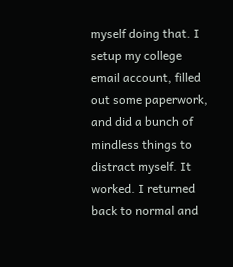myself doing that. I setup my college email account, filled out some paperwork, and did a bunch of mindless things to distract myself. It worked. I returned back to normal and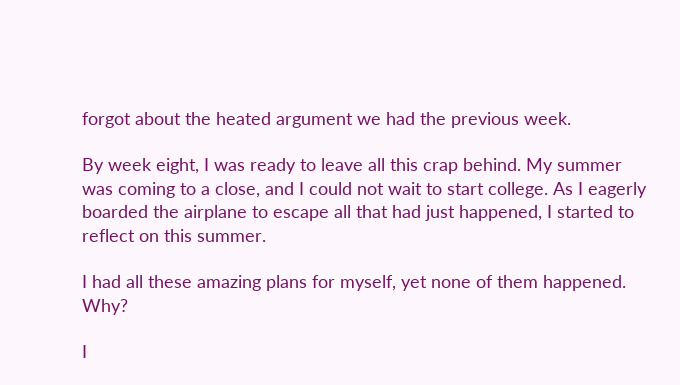forgot about the heated argument we had the previous week.

By week eight, I was ready to leave all this crap behind. My summer was coming to a close, and I could not wait to start college. As I eagerly boarded the airplane to escape all that had just happened, I started to reflect on this summer.

I had all these amazing plans for myself, yet none of them happened. Why?

I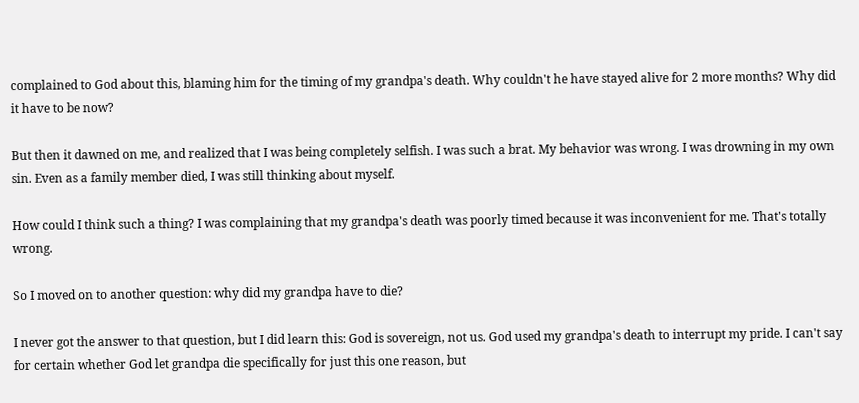complained to God about this, blaming him for the timing of my grandpa's death. Why couldn't he have stayed alive for 2 more months? Why did it have to be now?

But then it dawned on me, and realized that I was being completely selfish. I was such a brat. My behavior was wrong. I was drowning in my own sin. Even as a family member died, I was still thinking about myself.

How could I think such a thing? I was complaining that my grandpa's death was poorly timed because it was inconvenient for me. That's totally wrong.

So I moved on to another question: why did my grandpa have to die?

I never got the answer to that question, but I did learn this: God is sovereign, not us. God used my grandpa's death to interrupt my pride. I can't say for certain whether God let grandpa die specifically for just this one reason, but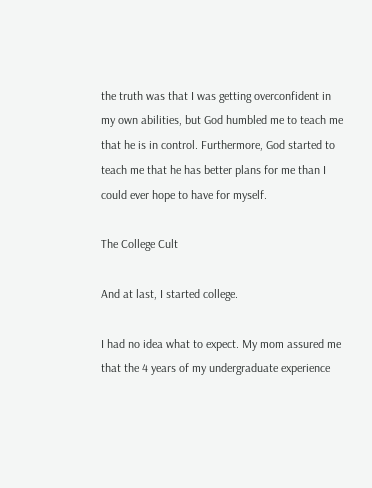the truth was that I was getting overconfident in my own abilities, but God humbled me to teach me that he is in control. Furthermore, God started to teach me that he has better plans for me than I could ever hope to have for myself.

The College Cult

And at last, I started college.

I had no idea what to expect. My mom assured me that the 4 years of my undergraduate experience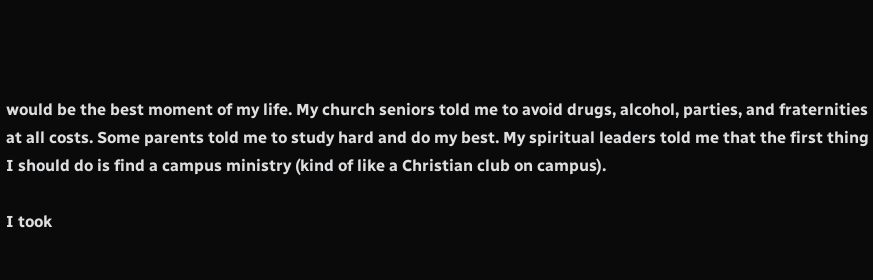would be the best moment of my life. My church seniors told me to avoid drugs, alcohol, parties, and fraternities at all costs. Some parents told me to study hard and do my best. My spiritual leaders told me that the first thing I should do is find a campus ministry (kind of like a Christian club on campus).

I took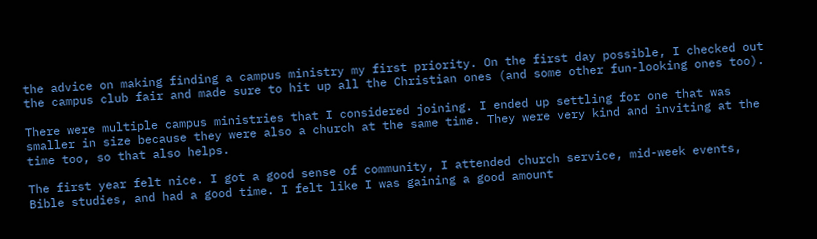the advice on making finding a campus ministry my first priority. On the first day possible, I checked out the campus club fair and made sure to hit up all the Christian ones (and some other fun-looking ones too).

There were multiple campus ministries that I considered joining. I ended up settling for one that was smaller in size because they were also a church at the same time. They were very kind and inviting at the time too, so that also helps.

The first year felt nice. I got a good sense of community, I attended church service, mid-week events, Bible studies, and had a good time. I felt like I was gaining a good amount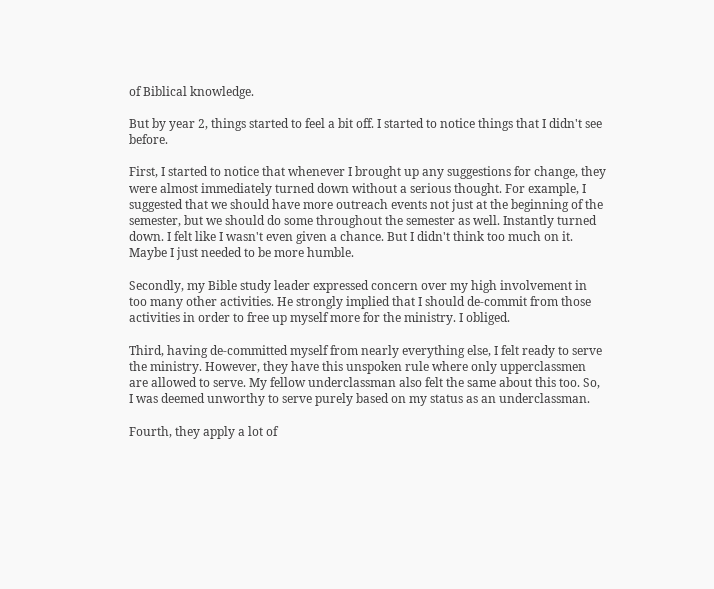of Biblical knowledge.

But by year 2, things started to feel a bit off. I started to notice things that I didn't see before.

First, I started to notice that whenever I brought up any suggestions for change, they were almost immediately turned down without a serious thought. For example, I suggested that we should have more outreach events not just at the beginning of the semester, but we should do some throughout the semester as well. Instantly turned down. I felt like I wasn't even given a chance. But I didn't think too much on it. Maybe I just needed to be more humble.

Secondly, my Bible study leader expressed concern over my high involvement in too many other activities. He strongly implied that I should de-commit from those activities in order to free up myself more for the ministry. I obliged.

Third, having de-committed myself from nearly everything else, I felt ready to serve the ministry. However, they have this unspoken rule where only upperclassmen are allowed to serve. My fellow underclassman also felt the same about this too. So, I was deemed unworthy to serve purely based on my status as an underclassman.

Fourth, they apply a lot of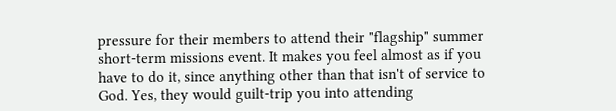pressure for their members to attend their "flagship" summer short-term missions event. It makes you feel almost as if you have to do it, since anything other than that isn't of service to God. Yes, they would guilt-trip you into attending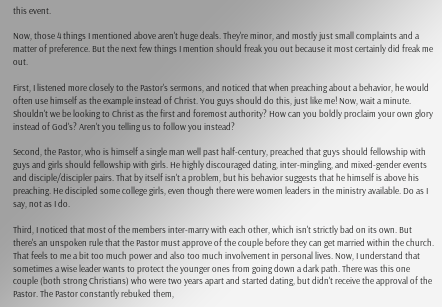this event.

Now, those 4 things I mentioned above aren't huge deals. They're minor, and mostly just small complaints and a matter of preference. But the next few things I mention should freak you out because it most certainly did freak me out.

First, I listened more closely to the Pastor's sermons, and noticed that when preaching about a behavior, he would often use himself as the example instead of Christ. You guys should do this, just like me! Now, wait a minute. Shouldn't we be looking to Christ as the first and foremost authority? How can you boldly proclaim your own glory instead of God's? Aren't you telling us to follow you instead?

Second, the Pastor, who is himself a single man well past half-century, preached that guys should fellowship with guys and girls should fellowship with girls. He highly discouraged dating, inter-mingling, and mixed-gender events and disciple/discipler pairs. That by itself isn't a problem, but his behavior suggests that he himself is above his preaching. He discipled some college girls, even though there were women leaders in the ministry available. Do as I say, not as I do.

Third, I noticed that most of the members inter-marry with each other, which isn't strictly bad on its own. But there's an unspoken rule that the Pastor must approve of the couple before they can get married within the church. That feels to me a bit too much power and also too much involvement in personal lives. Now, I understand that sometimes a wise leader wants to protect the younger ones from going down a dark path. There was this one couple (both strong Christians) who were two years apart and started dating, but didn't receive the approval of the Pastor. The Pastor constantly rebuked them,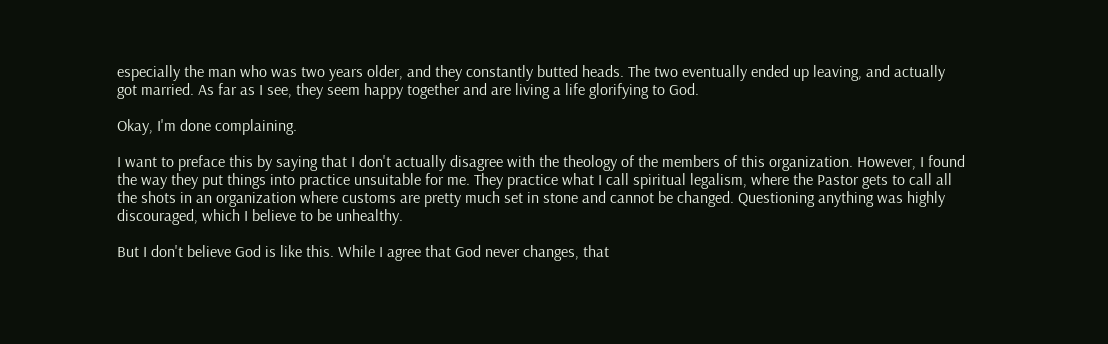especially the man who was two years older, and they constantly butted heads. The two eventually ended up leaving, and actually got married. As far as I see, they seem happy together and are living a life glorifying to God.

Okay, I'm done complaining.

I want to preface this by saying that I don't actually disagree with the theology of the members of this organization. However, I found the way they put things into practice unsuitable for me. They practice what I call spiritual legalism, where the Pastor gets to call all the shots in an organization where customs are pretty much set in stone and cannot be changed. Questioning anything was highly discouraged, which I believe to be unhealthy.

But I don't believe God is like this. While I agree that God never changes, that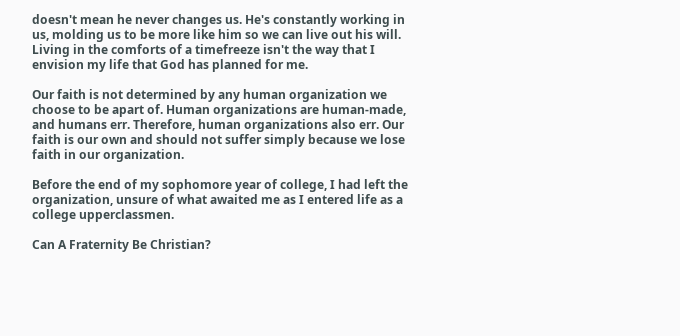doesn't mean he never changes us. He's constantly working in us, molding us to be more like him so we can live out his will. Living in the comforts of a timefreeze isn't the way that I envision my life that God has planned for me.

Our faith is not determined by any human organization we choose to be apart of. Human organizations are human-made, and humans err. Therefore, human organizations also err. Our faith is our own and should not suffer simply because we lose faith in our organization.

Before the end of my sophomore year of college, I had left the organization, unsure of what awaited me as I entered life as a college upperclassmen.

Can A Fraternity Be Christian?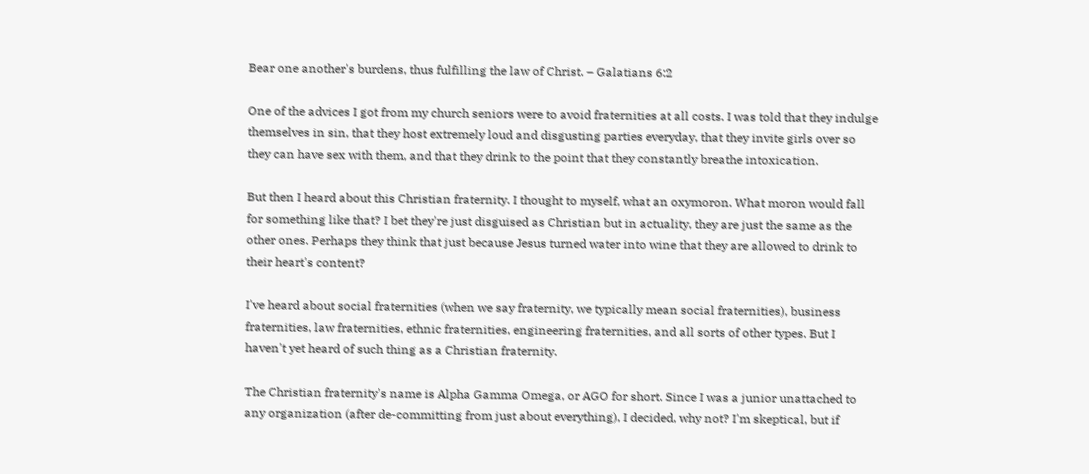Bear one another's burdens, thus fulfilling the law of Christ. – Galatians 6:2

One of the advices I got from my church seniors were to avoid fraternities at all costs. I was told that they indulge themselves in sin, that they host extremely loud and disgusting parties everyday, that they invite girls over so they can have sex with them, and that they drink to the point that they constantly breathe intoxication.

But then I heard about this Christian fraternity. I thought to myself, what an oxymoron. What moron would fall for something like that? I bet they're just disguised as Christian but in actuality, they are just the same as the other ones. Perhaps they think that just because Jesus turned water into wine that they are allowed to drink to their heart's content?

I've heard about social fraternities (when we say fraternity, we typically mean social fraternities), business fraternities, law fraternities, ethnic fraternities, engineering fraternities, and all sorts of other types. But I haven't yet heard of such thing as a Christian fraternity.

The Christian fraternity's name is Alpha Gamma Omega, or AGO for short. Since I was a junior unattached to any organization (after de-committing from just about everything), I decided, why not? I'm skeptical, but if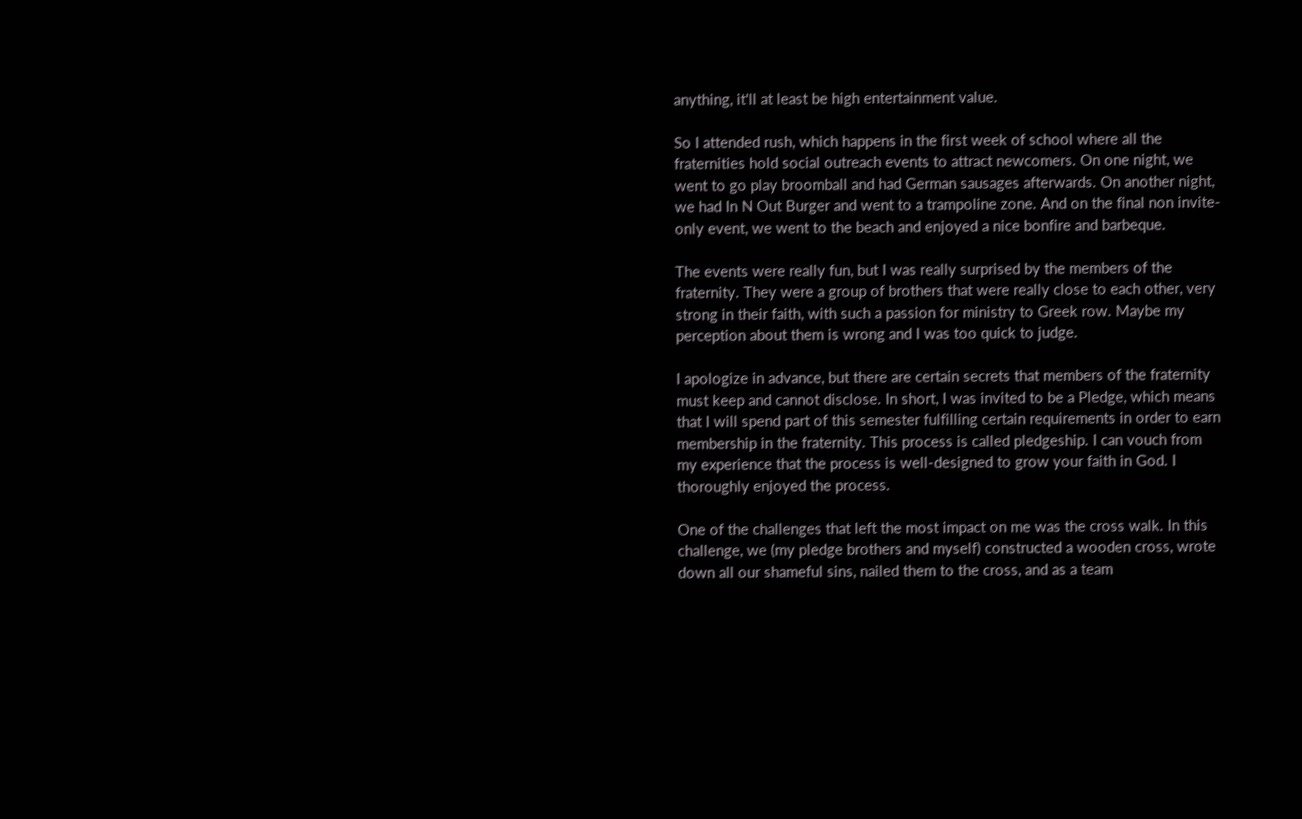anything, it'll at least be high entertainment value.

So I attended rush, which happens in the first week of school where all the fraternities hold social outreach events to attract newcomers. On one night, we went to go play broomball and had German sausages afterwards. On another night, we had In N Out Burger and went to a trampoline zone. And on the final non invite-only event, we went to the beach and enjoyed a nice bonfire and barbeque.

The events were really fun, but I was really surprised by the members of the fraternity. They were a group of brothers that were really close to each other, very strong in their faith, with such a passion for ministry to Greek row. Maybe my perception about them is wrong and I was too quick to judge.

I apologize in advance, but there are certain secrets that members of the fraternity must keep and cannot disclose. In short, I was invited to be a Pledge, which means that I will spend part of this semester fulfilling certain requirements in order to earn membership in the fraternity. This process is called pledgeship. I can vouch from my experience that the process is well-designed to grow your faith in God. I thoroughly enjoyed the process.

One of the challenges that left the most impact on me was the cross walk. In this challenge, we (my pledge brothers and myself) constructed a wooden cross, wrote down all our shameful sins, nailed them to the cross, and as a team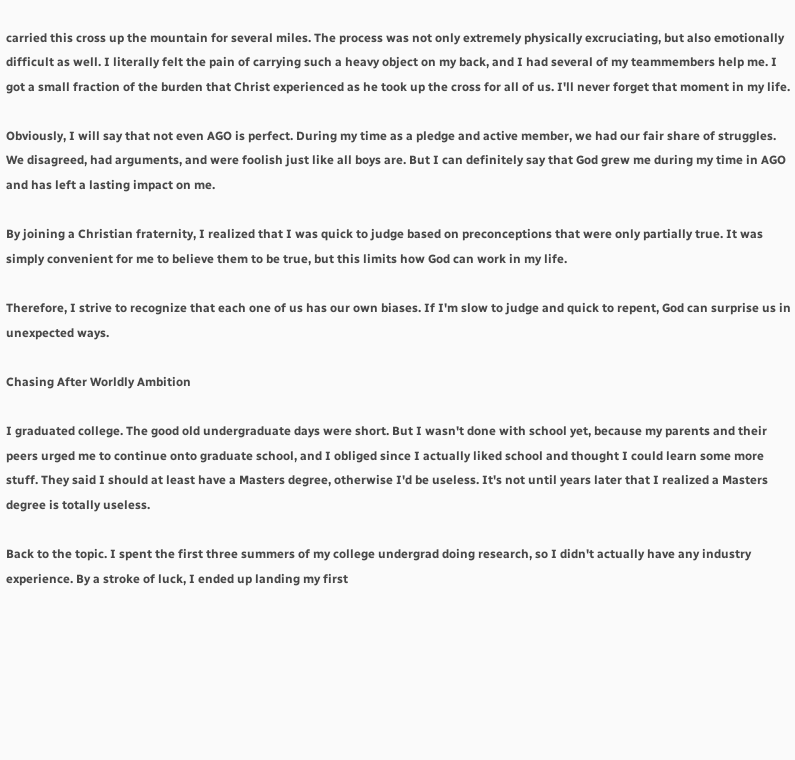carried this cross up the mountain for several miles. The process was not only extremely physically excruciating, but also emotionally difficult as well. I literally felt the pain of carrying such a heavy object on my back, and I had several of my teammembers help me. I got a small fraction of the burden that Christ experienced as he took up the cross for all of us. I'll never forget that moment in my life.

Obviously, I will say that not even AGO is perfect. During my time as a pledge and active member, we had our fair share of struggles. We disagreed, had arguments, and were foolish just like all boys are. But I can definitely say that God grew me during my time in AGO and has left a lasting impact on me.

By joining a Christian fraternity, I realized that I was quick to judge based on preconceptions that were only partially true. It was simply convenient for me to believe them to be true, but this limits how God can work in my life.

Therefore, I strive to recognize that each one of us has our own biases. If I'm slow to judge and quick to repent, God can surprise us in unexpected ways.

Chasing After Worldly Ambition

I graduated college. The good old undergraduate days were short. But I wasn't done with school yet, because my parents and their peers urged me to continue onto graduate school, and I obliged since I actually liked school and thought I could learn some more stuff. They said I should at least have a Masters degree, otherwise I'd be useless. It's not until years later that I realized a Masters degree is totally useless.

Back to the topic. I spent the first three summers of my college undergrad doing research, so I didn't actually have any industry experience. By a stroke of luck, I ended up landing my first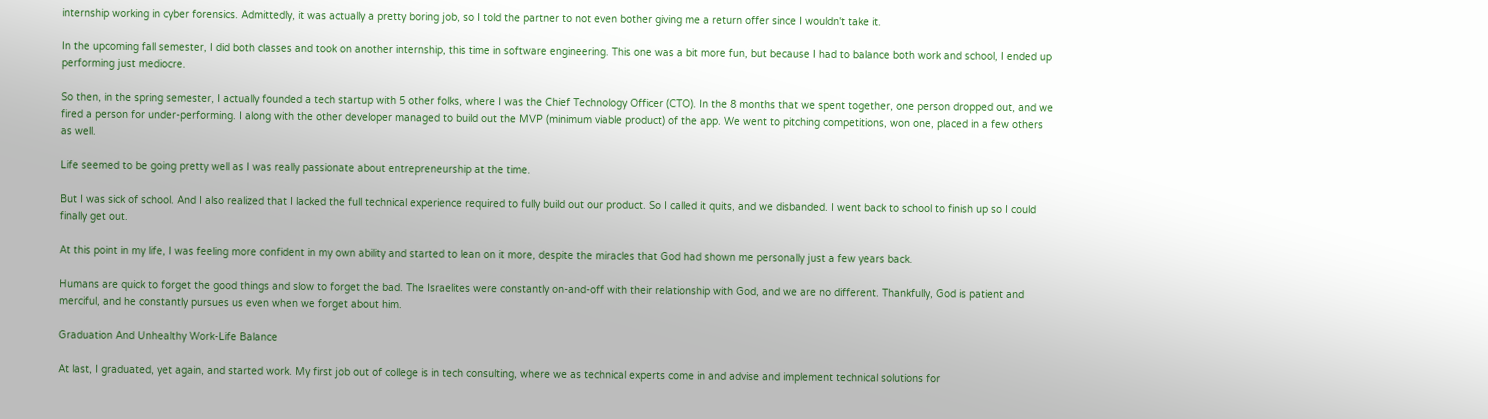internship working in cyber forensics. Admittedly, it was actually a pretty boring job, so I told the partner to not even bother giving me a return offer since I wouldn't take it.

In the upcoming fall semester, I did both classes and took on another internship, this time in software engineering. This one was a bit more fun, but because I had to balance both work and school, I ended up performing just mediocre.

So then, in the spring semester, I actually founded a tech startup with 5 other folks, where I was the Chief Technology Officer (CTO). In the 8 months that we spent together, one person dropped out, and we fired a person for under-performing. I along with the other developer managed to build out the MVP (minimum viable product) of the app. We went to pitching competitions, won one, placed in a few others as well.

Life seemed to be going pretty well as I was really passionate about entrepreneurship at the time.

But I was sick of school. And I also realized that I lacked the full technical experience required to fully build out our product. So I called it quits, and we disbanded. I went back to school to finish up so I could finally get out.

At this point in my life, I was feeling more confident in my own ability and started to lean on it more, despite the miracles that God had shown me personally just a few years back.

Humans are quick to forget the good things and slow to forget the bad. The Israelites were constantly on-and-off with their relationship with God, and we are no different. Thankfully, God is patient and merciful, and he constantly pursues us even when we forget about him.

Graduation And Unhealthy Work-Life Balance

At last, I graduated, yet again, and started work. My first job out of college is in tech consulting, where we as technical experts come in and advise and implement technical solutions for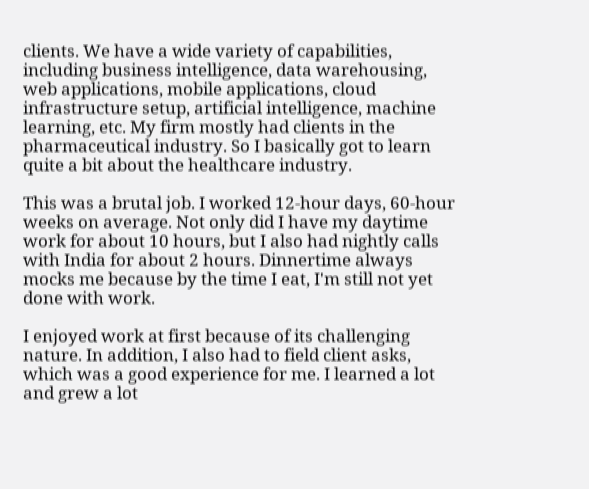clients. We have a wide variety of capabilities, including business intelligence, data warehousing, web applications, mobile applications, cloud infrastructure setup, artificial intelligence, machine learning, etc. My firm mostly had clients in the pharmaceutical industry. So I basically got to learn quite a bit about the healthcare industry.

This was a brutal job. I worked 12-hour days, 60-hour weeks on average. Not only did I have my daytime work for about 10 hours, but I also had nightly calls with India for about 2 hours. Dinnertime always mocks me because by the time I eat, I'm still not yet done with work.

I enjoyed work at first because of its challenging nature. In addition, I also had to field client asks, which was a good experience for me. I learned a lot and grew a lot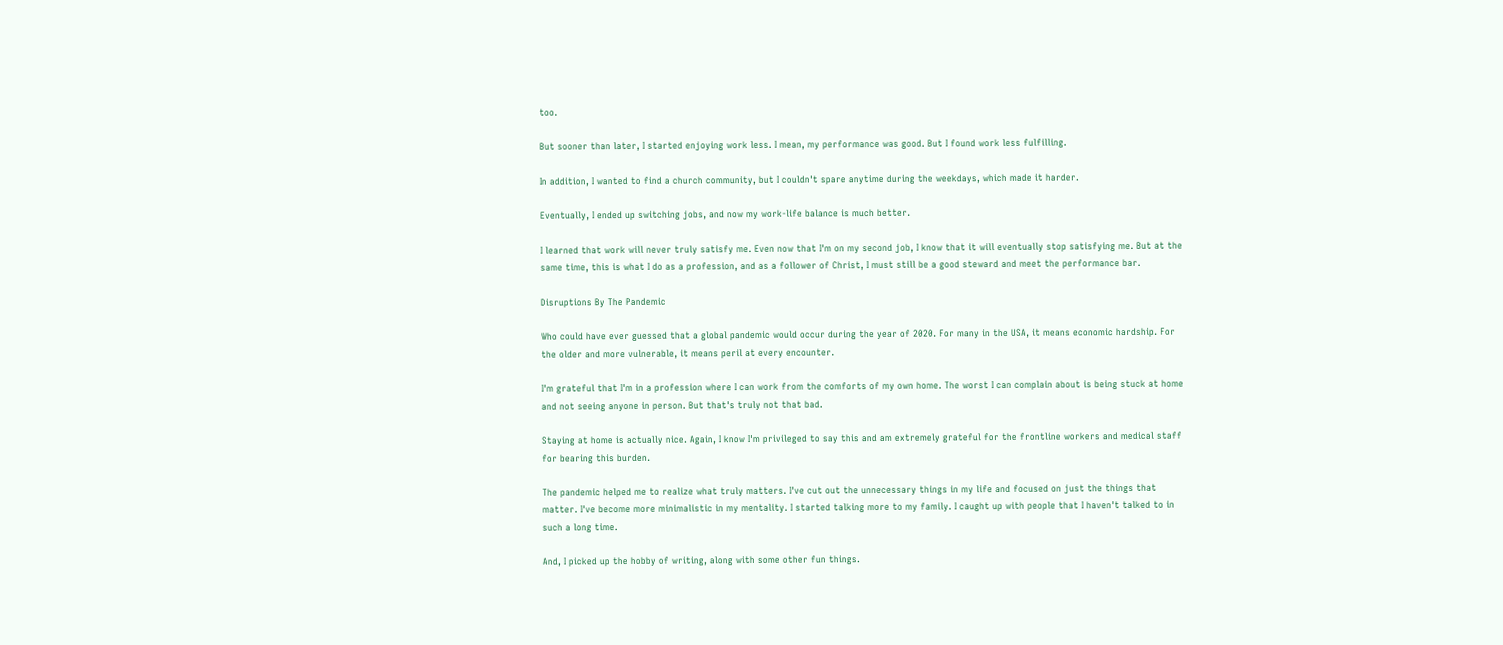too.

But sooner than later, I started enjoying work less. I mean, my performance was good. But I found work less fulfilling.

In addition, I wanted to find a church community, but I couldn't spare anytime during the weekdays, which made it harder.

Eventually, I ended up switching jobs, and now my work-life balance is much better.

I learned that work will never truly satisfy me. Even now that I'm on my second job, I know that it will eventually stop satisfying me. But at the same time, this is what I do as a profession, and as a follower of Christ, I must still be a good steward and meet the performance bar.

Disruptions By The Pandemic

Who could have ever guessed that a global pandemic would occur during the year of 2020. For many in the USA, it means economic hardship. For the older and more vulnerable, it means peril at every encounter.

I'm grateful that I'm in a profession where I can work from the comforts of my own home. The worst I can complain about is being stuck at home and not seeing anyone in person. But that's truly not that bad.

Staying at home is actually nice. Again, I know I'm privileged to say this and am extremely grateful for the frontline workers and medical staff for bearing this burden.

The pandemic helped me to realize what truly matters. I've cut out the unnecessary things in my life and focused on just the things that matter. I've become more minimalistic in my mentality. I started talking more to my family. I caught up with people that I haven't talked to in such a long time.

And, I picked up the hobby of writing, along with some other fun things.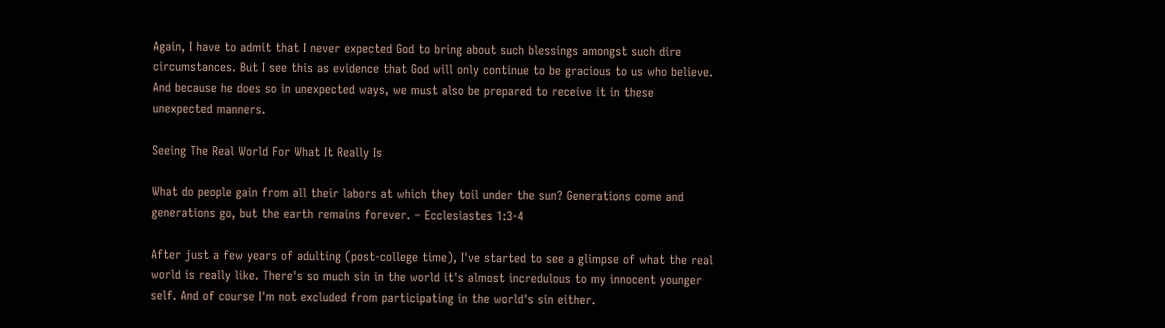Again, I have to admit that I never expected God to bring about such blessings amongst such dire circumstances. But I see this as evidence that God will only continue to be gracious to us who believe. And because he does so in unexpected ways, we must also be prepared to receive it in these unexpected manners.

Seeing The Real World For What It Really Is

What do people gain from all their labors at which they toil under the sun? Generations come and generations go, but the earth remains forever. – Ecclesiastes 1:3-4

After just a few years of adulting (post-college time), I've started to see a glimpse of what the real world is really like. There's so much sin in the world it's almost incredulous to my innocent younger self. And of course I'm not excluded from participating in the world's sin either.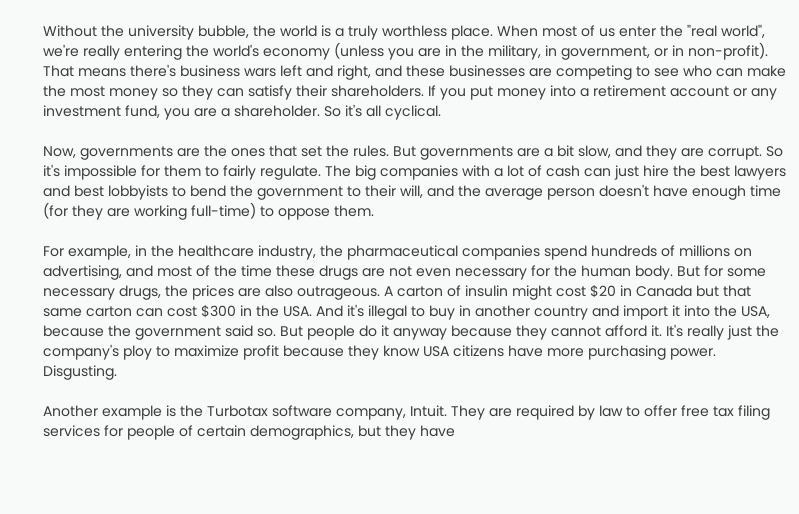Without the university bubble, the world is a truly worthless place. When most of us enter the "real world", we're really entering the world's economy (unless you are in the military, in government, or in non-profit). That means there's business wars left and right, and these businesses are competing to see who can make the most money so they can satisfy their shareholders. If you put money into a retirement account or any investment fund, you are a shareholder. So it's all cyclical.

Now, governments are the ones that set the rules. But governments are a bit slow, and they are corrupt. So it's impossible for them to fairly regulate. The big companies with a lot of cash can just hire the best lawyers and best lobbyists to bend the government to their will, and the average person doesn't have enough time (for they are working full-time) to oppose them.

For example, in the healthcare industry, the pharmaceutical companies spend hundreds of millions on advertising, and most of the time these drugs are not even necessary for the human body. But for some necessary drugs, the prices are also outrageous. A carton of insulin might cost $20 in Canada but that same carton can cost $300 in the USA. And it's illegal to buy in another country and import it into the USA, because the government said so. But people do it anyway because they cannot afford it. It's really just the company's ploy to maximize profit because they know USA citizens have more purchasing power. Disgusting.

Another example is the Turbotax software company, Intuit. They are required by law to offer free tax filing services for people of certain demographics, but they have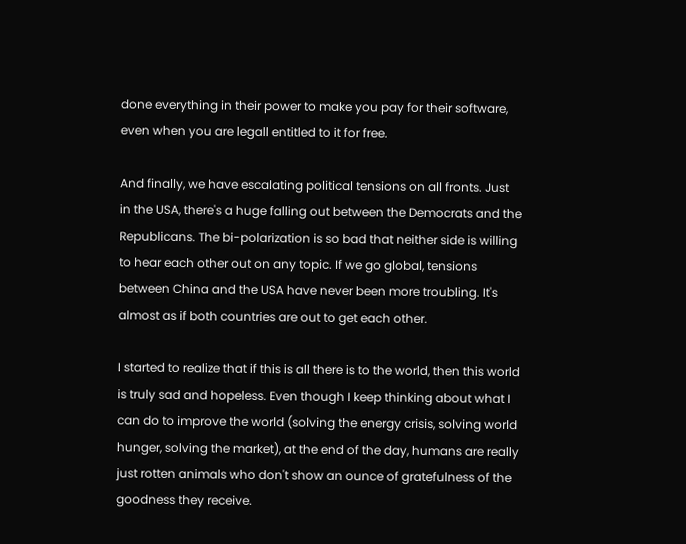done everything in their power to make you pay for their software, even when you are legall entitled to it for free.

And finally, we have escalating political tensions on all fronts. Just in the USA, there's a huge falling out between the Democrats and the Republicans. The bi-polarization is so bad that neither side is willing to hear each other out on any topic. If we go global, tensions between China and the USA have never been more troubling. It's almost as if both countries are out to get each other.

I started to realize that if this is all there is to the world, then this world is truly sad and hopeless. Even though I keep thinking about what I can do to improve the world (solving the energy crisis, solving world hunger, solving the market), at the end of the day, humans are really just rotten animals who don't show an ounce of gratefulness of the goodness they receive.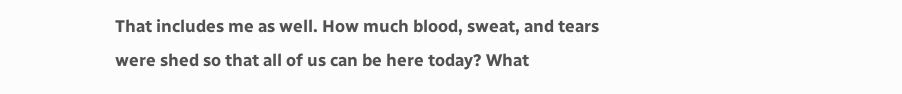That includes me as well. How much blood, sweat, and tears were shed so that all of us can be here today? What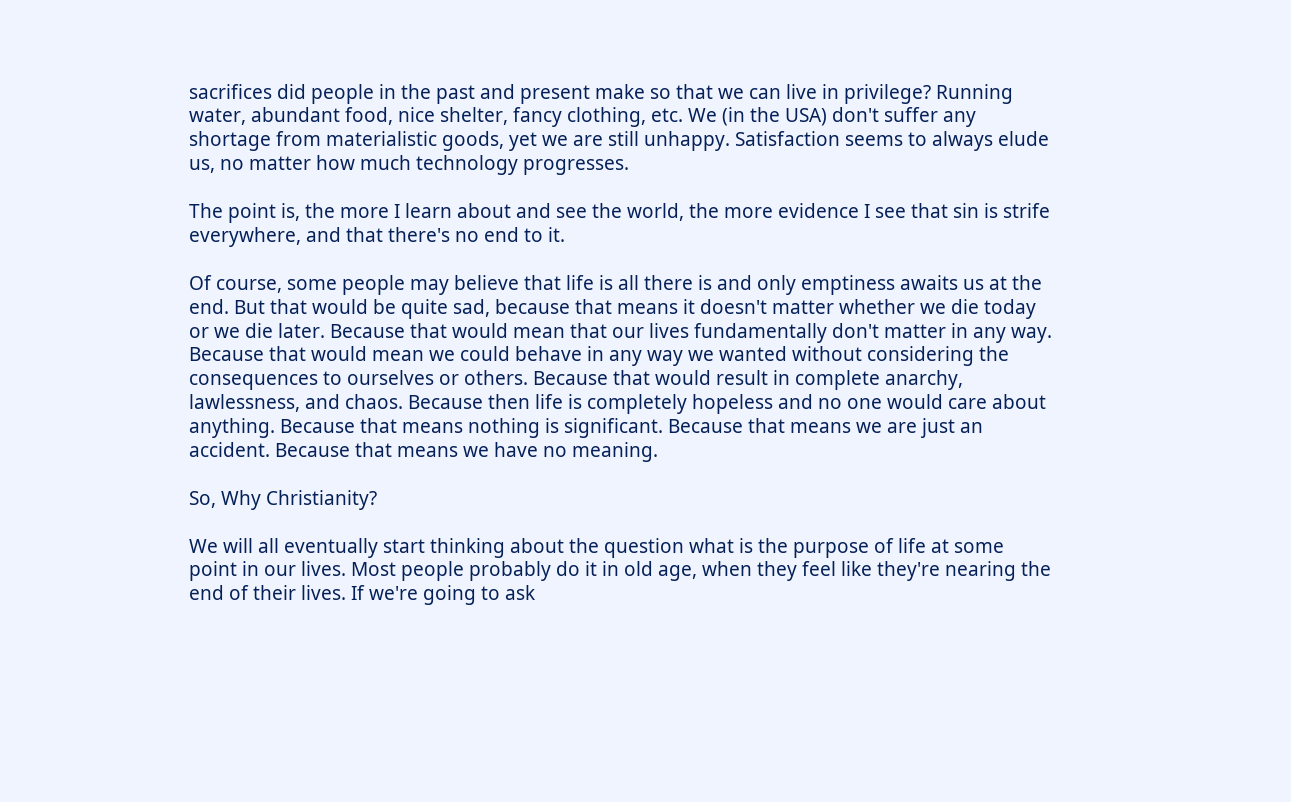sacrifices did people in the past and present make so that we can live in privilege? Running water, abundant food, nice shelter, fancy clothing, etc. We (in the USA) don't suffer any shortage from materialistic goods, yet we are still unhappy. Satisfaction seems to always elude us, no matter how much technology progresses.

The point is, the more I learn about and see the world, the more evidence I see that sin is strife everywhere, and that there's no end to it.

Of course, some people may believe that life is all there is and only emptiness awaits us at the end. But that would be quite sad, because that means it doesn't matter whether we die today or we die later. Because that would mean that our lives fundamentally don't matter in any way. Because that would mean we could behave in any way we wanted without considering the consequences to ourselves or others. Because that would result in complete anarchy, lawlessness, and chaos. Because then life is completely hopeless and no one would care about anything. Because that means nothing is significant. Because that means we are just an accident. Because that means we have no meaning.

So, Why Christianity?

We will all eventually start thinking about the question what is the purpose of life at some point in our lives. Most people probably do it in old age, when they feel like they're nearing the end of their lives. If we're going to ask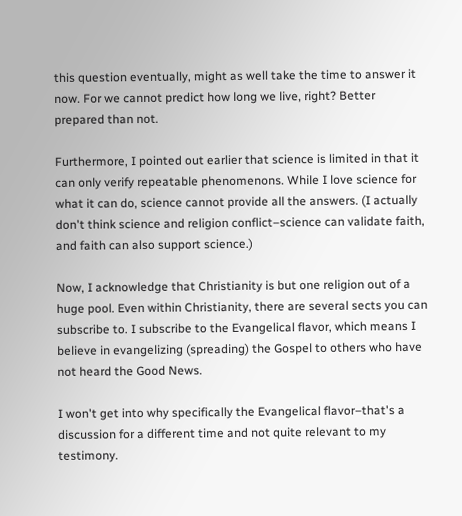this question eventually, might as well take the time to answer it now. For we cannot predict how long we live, right? Better prepared than not.

Furthermore, I pointed out earlier that science is limited in that it can only verify repeatable phenomenons. While I love science for what it can do, science cannot provide all the answers. (I actually don't think science and religion conflict–science can validate faith, and faith can also support science.)

Now, I acknowledge that Christianity is but one religion out of a huge pool. Even within Christianity, there are several sects you can subscribe to. I subscribe to the Evangelical flavor, which means I believe in evangelizing (spreading) the Gospel to others who have not heard the Good News.

I won't get into why specifically the Evangelical flavor–that's a discussion for a different time and not quite relevant to my testimony.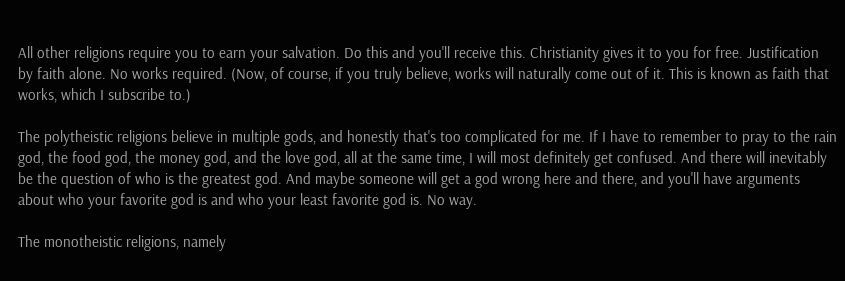All other religions require you to earn your salvation. Do this and you'll receive this. Christianity gives it to you for free. Justification by faith alone. No works required. (Now, of course, if you truly believe, works will naturally come out of it. This is known as faith that works, which I subscribe to.)

The polytheistic religions believe in multiple gods, and honestly that's too complicated for me. If I have to remember to pray to the rain god, the food god, the money god, and the love god, all at the same time, I will most definitely get confused. And there will inevitably be the question of who is the greatest god. And maybe someone will get a god wrong here and there, and you'll have arguments about who your favorite god is and who your least favorite god is. No way.

The monotheistic religions, namely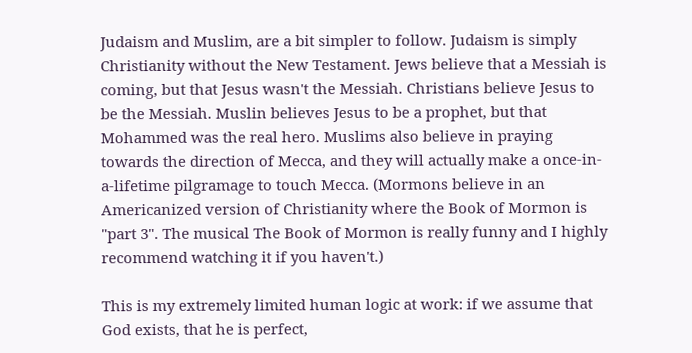Judaism and Muslim, are a bit simpler to follow. Judaism is simply Christianity without the New Testament. Jews believe that a Messiah is coming, but that Jesus wasn't the Messiah. Christians believe Jesus to be the Messiah. Muslin believes Jesus to be a prophet, but that Mohammed was the real hero. Muslims also believe in praying towards the direction of Mecca, and they will actually make a once-in-a-lifetime pilgramage to touch Mecca. (Mormons believe in an Americanized version of Christianity where the Book of Mormon is "part 3". The musical The Book of Mormon is really funny and I highly recommend watching it if you haven't.)

This is my extremely limited human logic at work: if we assume that God exists, that he is perfect,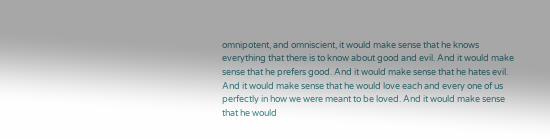omnipotent, and omniscient, it would make sense that he knows everything that there is to know about good and evil. And it would make sense that he prefers good. And it would make sense that he hates evil. And it would make sense that he would love each and every one of us perfectly in how we were meant to be loved. And it would make sense that he would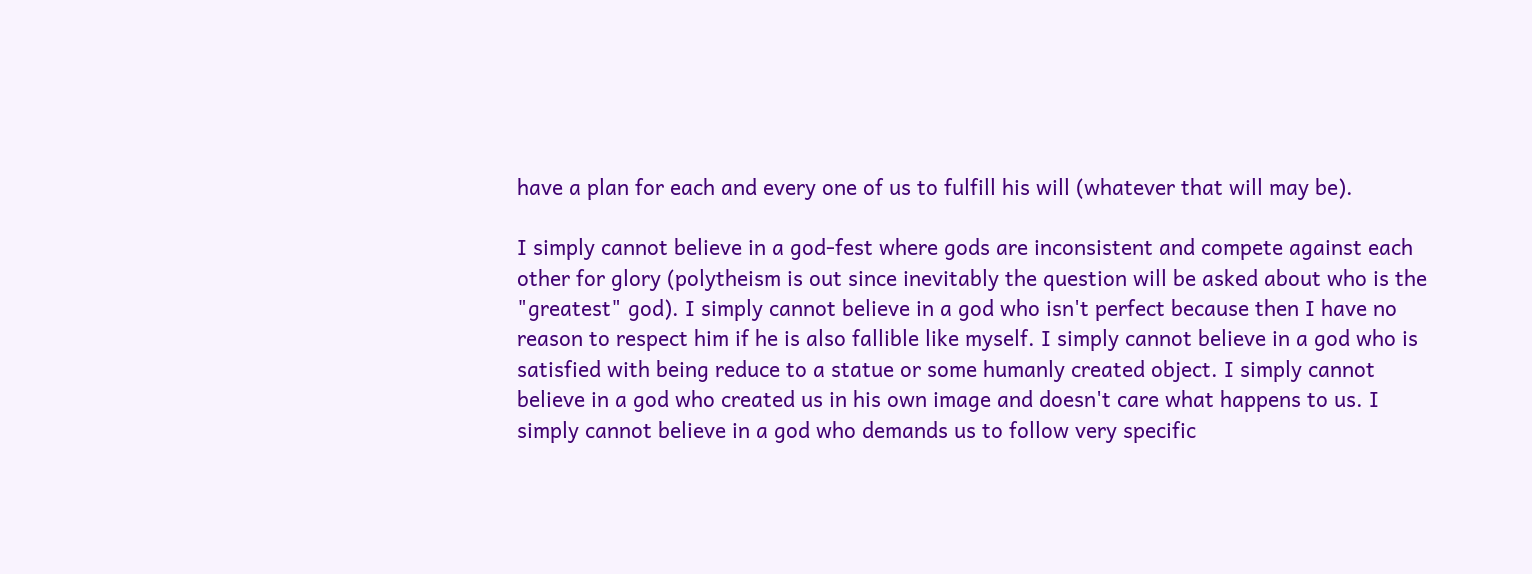have a plan for each and every one of us to fulfill his will (whatever that will may be).

I simply cannot believe in a god-fest where gods are inconsistent and compete against each other for glory (polytheism is out since inevitably the question will be asked about who is the "greatest" god). I simply cannot believe in a god who isn't perfect because then I have no reason to respect him if he is also fallible like myself. I simply cannot believe in a god who is satisfied with being reduce to a statue or some humanly created object. I simply cannot believe in a god who created us in his own image and doesn't care what happens to us. I simply cannot believe in a god who demands us to follow very specific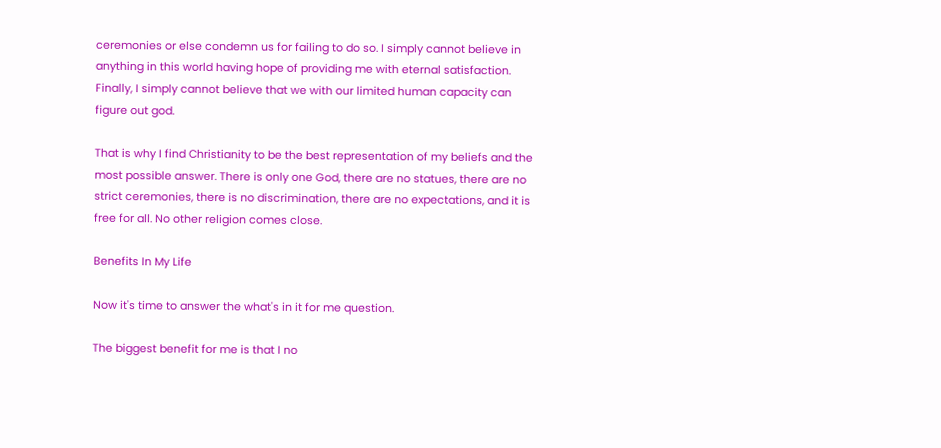ceremonies or else condemn us for failing to do so. I simply cannot believe in anything in this world having hope of providing me with eternal satisfaction. Finally, I simply cannot believe that we with our limited human capacity can figure out god.

That is why I find Christianity to be the best representation of my beliefs and the most possible answer. There is only one God, there are no statues, there are no strict ceremonies, there is no discrimination, there are no expectations, and it is free for all. No other religion comes close.

Benefits In My Life

Now it's time to answer the what's in it for me question.

The biggest benefit for me is that I no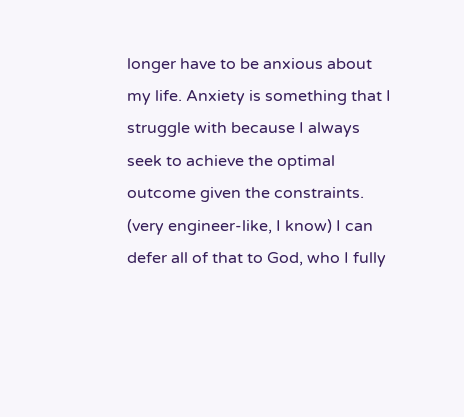longer have to be anxious about my life. Anxiety is something that I struggle with because I always seek to achieve the optimal outcome given the constraints. (very engineer-like, I know) I can defer all of that to God, who I fully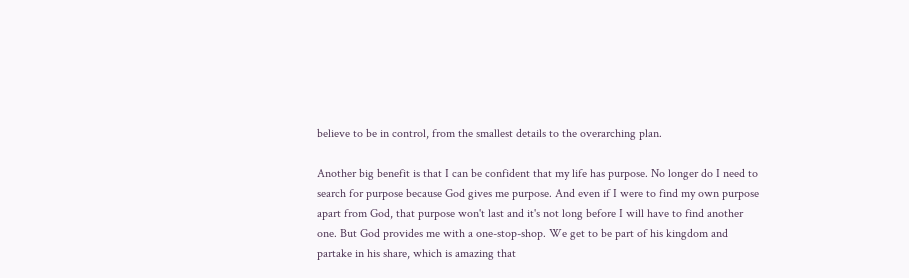believe to be in control, from the smallest details to the overarching plan.

Another big benefit is that I can be confident that my life has purpose. No longer do I need to search for purpose because God gives me purpose. And even if I were to find my own purpose apart from God, that purpose won't last and it's not long before I will have to find another one. But God provides me with a one-stop-shop. We get to be part of his kingdom and partake in his share, which is amazing that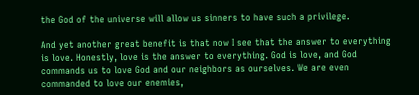the God of the universe will allow us sinners to have such a privilege.

And yet another great benefit is that now I see that the answer to everything is love. Honestly, love is the answer to everything. God is love, and God commands us to love God and our neighbors as ourselves. We are even commanded to love our enemies,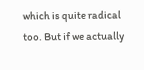which is quite radical too. But if we actually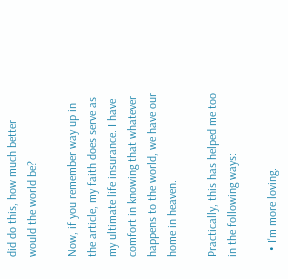did do this, how much better would the world be?

Now, if you remember way up in the article, my faith does serve as my ultimate life insurance. I have comfort in knowing that whatever happens to the world, we have our home in heaven.

Practically, this has helped me too in the following ways:

  • I'm more loving.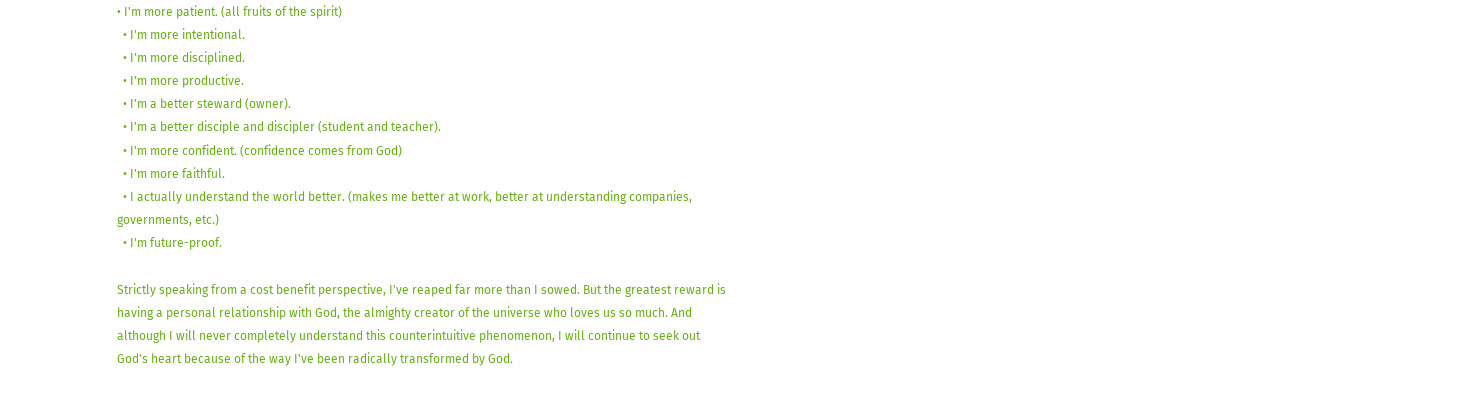• I'm more patient. (all fruits of the spirit)
  • I'm more intentional.
  • I'm more disciplined.
  • I'm more productive.
  • I'm a better steward (owner).
  • I'm a better disciple and discipler (student and teacher).
  • I'm more confident. (confidence comes from God)
  • I'm more faithful.
  • I actually understand the world better. (makes me better at work, better at understanding companies, governments, etc.)
  • I'm future-proof.

Strictly speaking from a cost benefit perspective, I've reaped far more than I sowed. But the greatest reward is having a personal relationship with God, the almighty creator of the universe who loves us so much. And although I will never completely understand this counterintuitive phenomenon, I will continue to seek out God's heart because of the way I've been radically transformed by God.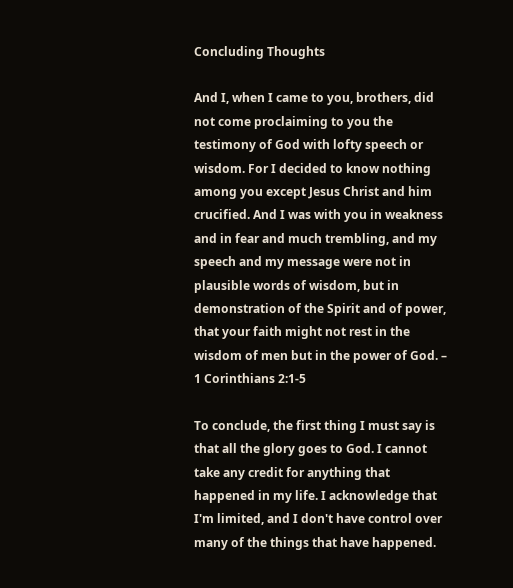Concluding Thoughts

And I, when I came to you, brothers, did not come proclaiming to you the testimony of God with lofty speech or wisdom. For I decided to know nothing among you except Jesus Christ and him crucified. And I was with you in weakness and in fear and much trembling, and my speech and my message were not in plausible words of wisdom, but in demonstration of the Spirit and of power, that your faith might not rest in the wisdom of men but in the power of God. – 1 Corinthians 2:1-5

To conclude, the first thing I must say is that all the glory goes to God. I cannot take any credit for anything that happened in my life. I acknowledge that I'm limited, and I don't have control over many of the things that have happened.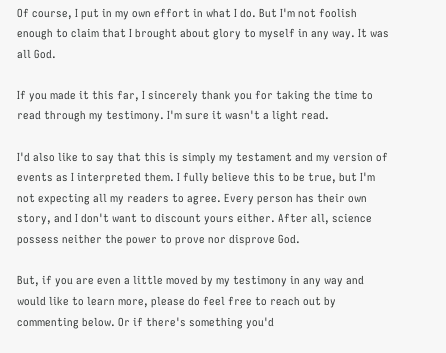Of course, I put in my own effort in what I do. But I'm not foolish enough to claim that I brought about glory to myself in any way. It was all God.

If you made it this far, I sincerely thank you for taking the time to read through my testimony. I'm sure it wasn't a light read.

I'd also like to say that this is simply my testament and my version of events as I interpreted them. I fully believe this to be true, but I'm not expecting all my readers to agree. Every person has their own story, and I don't want to discount yours either. After all, science possess neither the power to prove nor disprove God.

But, if you are even a little moved by my testimony in any way and would like to learn more, please do feel free to reach out by commenting below. Or if there's something you'd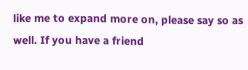like me to expand more on, please say so as well. If you have a friend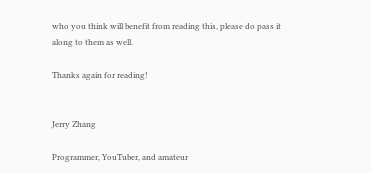who you think will benefit from reading this, please do pass it along to them as well.

Thanks again for reading!


Jerry Zhang

Programmer, YouTuber, and amateur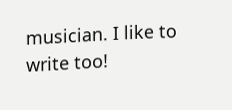musician. I like to write too!